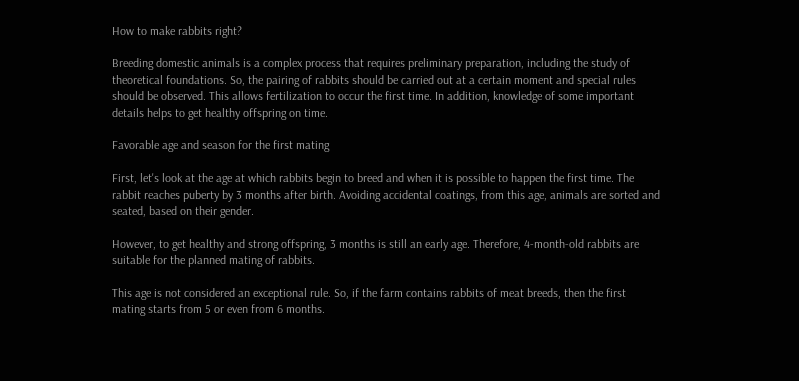How to make rabbits right?

Breeding domestic animals is a complex process that requires preliminary preparation, including the study of theoretical foundations. So, the pairing of rabbits should be carried out at a certain moment and special rules should be observed. This allows fertilization to occur the first time. In addition, knowledge of some important details helps to get healthy offspring on time.

Favorable age and season for the first mating

First, let's look at the age at which rabbits begin to breed and when it is possible to happen the first time. The rabbit reaches puberty by 3 months after birth. Avoiding accidental coatings, from this age, animals are sorted and seated, based on their gender.

However, to get healthy and strong offspring, 3 months is still an early age. Therefore, 4-month-old rabbits are suitable for the planned mating of rabbits.

This age is not considered an exceptional rule. So, if the farm contains rabbits of meat breeds, then the first mating starts from 5 or even from 6 months.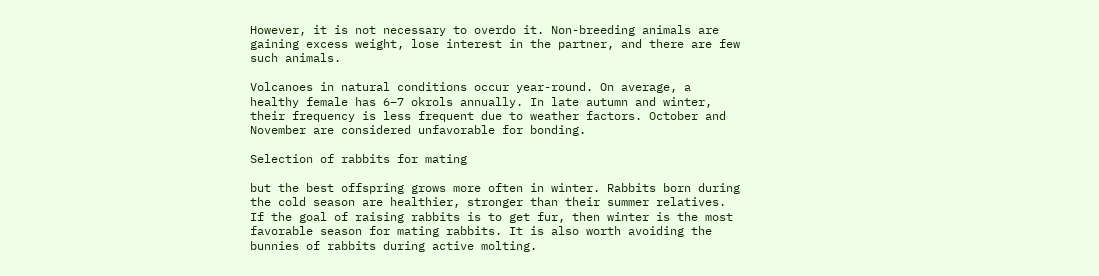However, it is not necessary to overdo it. Non-breeding animals are gaining excess weight, lose interest in the partner, and there are few such animals.

Volcanoes in natural conditions occur year-round. On average, a healthy female has 6–7 okrols annually. In late autumn and winter, their frequency is less frequent due to weather factors. October and November are considered unfavorable for bonding.

Selection of rabbits for mating

but the best offspring grows more often in winter. Rabbits born during the cold season are healthier, stronger than their summer relatives. If the goal of raising rabbits is to get fur, then winter is the most favorable season for mating rabbits. It is also worth avoiding the bunnies of rabbits during active molting.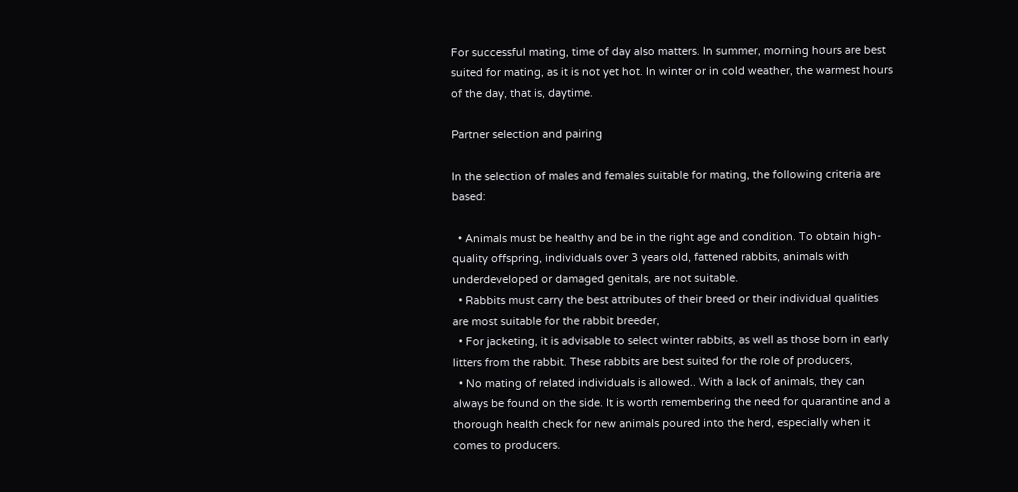For successful mating, time of day also matters. In summer, morning hours are best suited for mating, as it is not yet hot. In winter or in cold weather, the warmest hours of the day, that is, daytime.

Partner selection and pairing

In the selection of males and females suitable for mating, the following criteria are based:

  • Animals must be healthy and be in the right age and condition. To obtain high-quality offspring, individuals over 3 years old, fattened rabbits, animals with underdeveloped or damaged genitals, are not suitable.
  • Rabbits must carry the best attributes of their breed or their individual qualities are most suitable for the rabbit breeder,
  • For jacketing, it is advisable to select winter rabbits, as well as those born in early litters from the rabbit. These rabbits are best suited for the role of producers,
  • No mating of related individuals is allowed.. With a lack of animals, they can always be found on the side. It is worth remembering the need for quarantine and a thorough health check for new animals poured into the herd, especially when it comes to producers.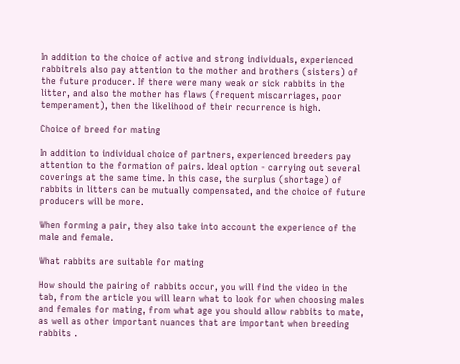In addition to the choice of active and strong individuals, experienced rabbitrels also pay attention to the mother and brothers (sisters) of the future producer. If there were many weak or sick rabbits in the litter, and also the mother has flaws (frequent miscarriages, poor temperament), then the likelihood of their recurrence is high.

Choice of breed for mating

In addition to individual choice of partners, experienced breeders pay attention to the formation of pairs. Ideal option - carrying out several coverings at the same time. In this case, the surplus (shortage) of rabbits in litters can be mutually compensated, and the choice of future producers will be more.

When forming a pair, they also take into account the experience of the male and female.

What rabbits are suitable for mating

How should the pairing of rabbits occur, you will find the video in the tab, from the article you will learn what to look for when choosing males and females for mating, from what age you should allow rabbits to mate, as well as other important nuances that are important when breeding rabbits .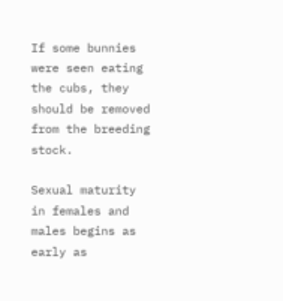If some bunnies were seen eating the cubs, they should be removed from the breeding stock.

Sexual maturity in females and males begins as early as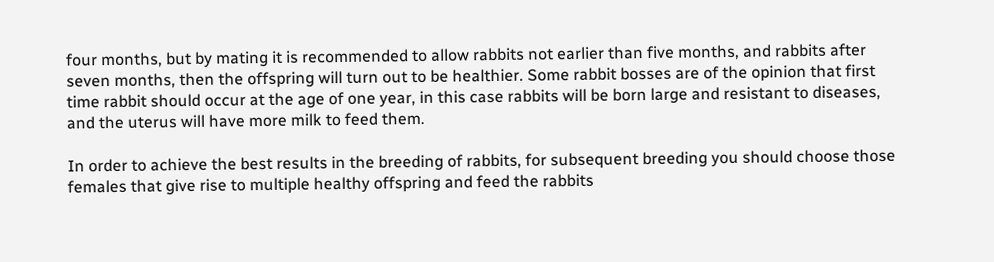four months, but by mating it is recommended to allow rabbits not earlier than five months, and rabbits after seven months, then the offspring will turn out to be healthier. Some rabbit bosses are of the opinion that first time rabbit should occur at the age of one year, in this case rabbits will be born large and resistant to diseases, and the uterus will have more milk to feed them.

In order to achieve the best results in the breeding of rabbits, for subsequent breeding you should choose those females that give rise to multiple healthy offspring and feed the rabbits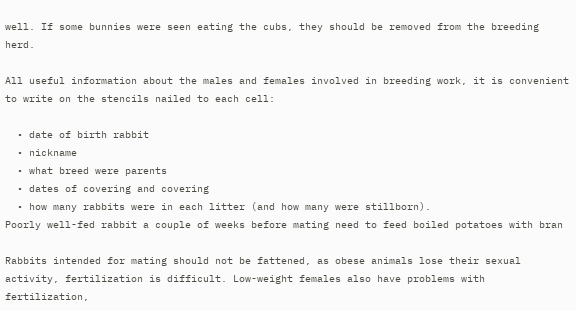well. If some bunnies were seen eating the cubs, they should be removed from the breeding herd.

All useful information about the males and females involved in breeding work, it is convenient to write on the stencils nailed to each cell:

  • date of birth rabbit
  • nickname
  • what breed were parents
  • dates of covering and covering
  • how many rabbits were in each litter (and how many were stillborn).
Poorly well-fed rabbit a couple of weeks before mating need to feed boiled potatoes with bran

Rabbits intended for mating should not be fattened, as obese animals lose their sexual activity, fertilization is difficult. Low-weight females also have problems with fertilization,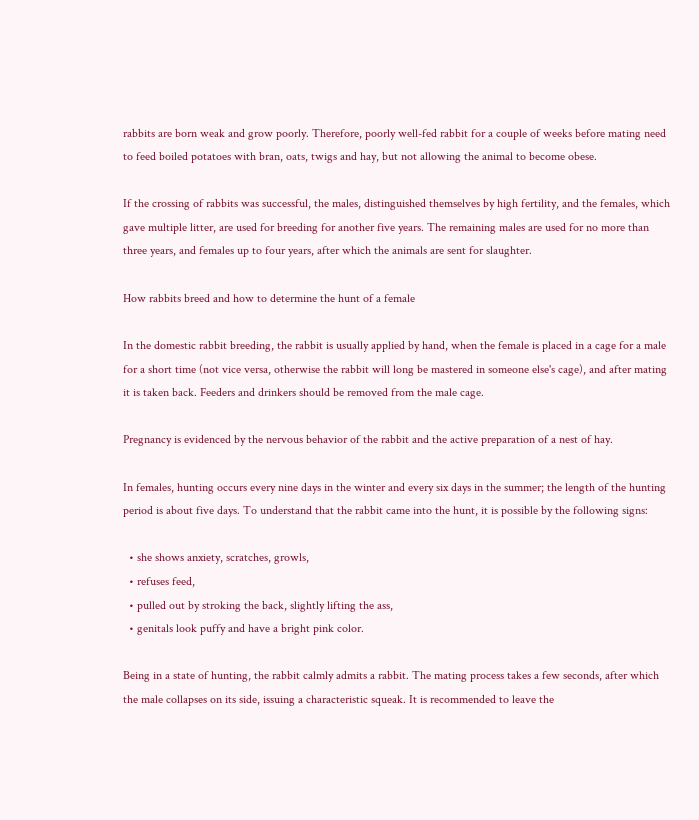rabbits are born weak and grow poorly. Therefore, poorly well-fed rabbit for a couple of weeks before mating need to feed boiled potatoes with bran, oats, twigs and hay, but not allowing the animal to become obese.

If the crossing of rabbits was successful, the males, distinguished themselves by high fertility, and the females, which gave multiple litter, are used for breeding for another five years. The remaining males are used for no more than three years, and females up to four years, after which the animals are sent for slaughter.

How rabbits breed and how to determine the hunt of a female

In the domestic rabbit breeding, the rabbit is usually applied by hand, when the female is placed in a cage for a male for a short time (not vice versa, otherwise the rabbit will long be mastered in someone else's cage), and after mating it is taken back. Feeders and drinkers should be removed from the male cage.

Pregnancy is evidenced by the nervous behavior of the rabbit and the active preparation of a nest of hay.

In females, hunting occurs every nine days in the winter and every six days in the summer; the length of the hunting period is about five days. To understand that the rabbit came into the hunt, it is possible by the following signs:

  • she shows anxiety, scratches, growls,
  • refuses feed,
  • pulled out by stroking the back, slightly lifting the ass,
  • genitals look puffy and have a bright pink color.

Being in a state of hunting, the rabbit calmly admits a rabbit. The mating process takes a few seconds, after which the male collapses on its side, issuing a characteristic squeak. It is recommended to leave the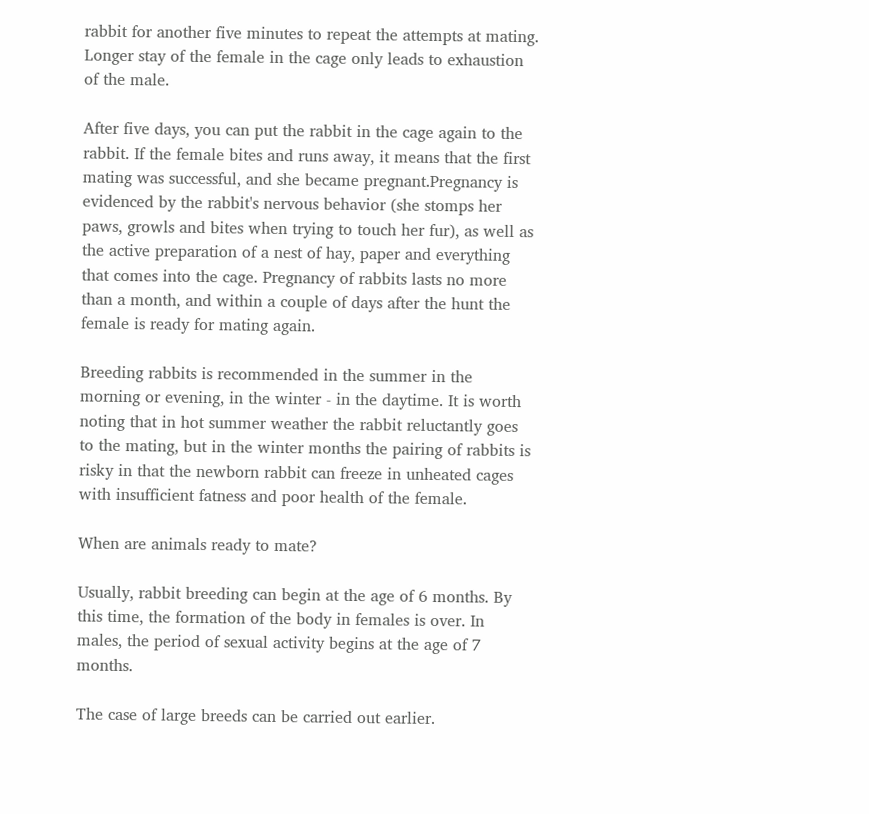rabbit for another five minutes to repeat the attempts at mating. Longer stay of the female in the cage only leads to exhaustion of the male.

After five days, you can put the rabbit in the cage again to the rabbit. If the female bites and runs away, it means that the first mating was successful, and she became pregnant.Pregnancy is evidenced by the rabbit's nervous behavior (she stomps her paws, growls and bites when trying to touch her fur), as well as the active preparation of a nest of hay, paper and everything that comes into the cage. Pregnancy of rabbits lasts no more than a month, and within a couple of days after the hunt the female is ready for mating again.

Breeding rabbits is recommended in the summer in the morning or evening, in the winter - in the daytime. It is worth noting that in hot summer weather the rabbit reluctantly goes to the mating, but in the winter months the pairing of rabbits is risky in that the newborn rabbit can freeze in unheated cages with insufficient fatness and poor health of the female.

When are animals ready to mate?

Usually, rabbit breeding can begin at the age of 6 months. By this time, the formation of the body in females is over. In males, the period of sexual activity begins at the age of 7 months.

The case of large breeds can be carried out earlier.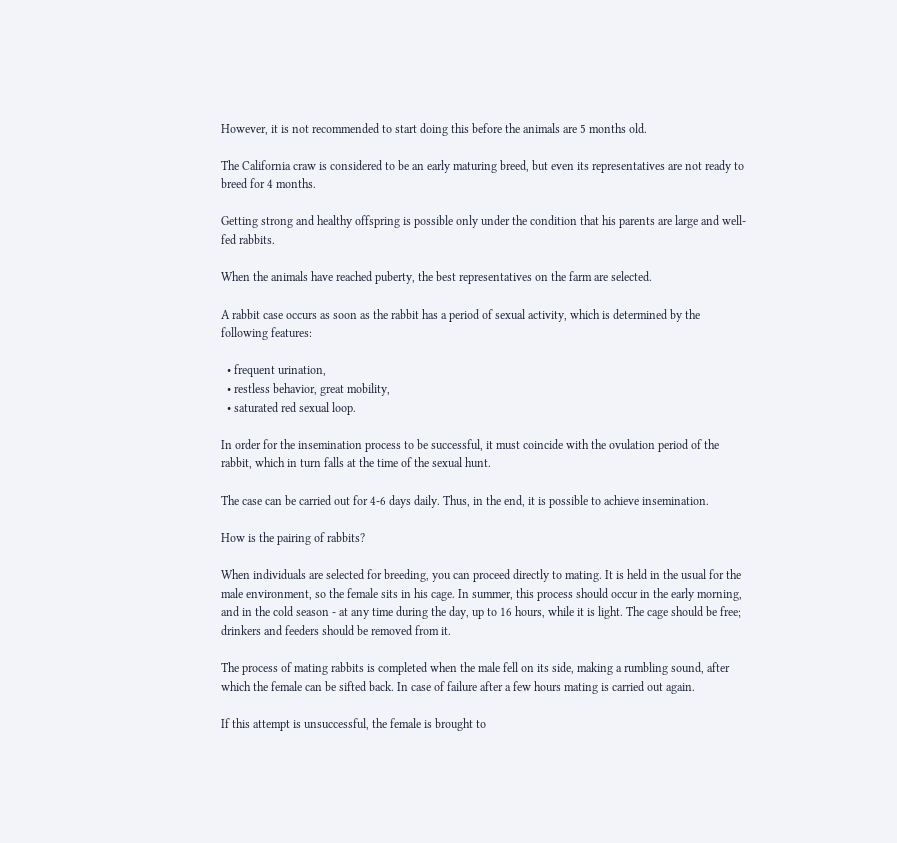However, it is not recommended to start doing this before the animals are 5 months old.

The California craw is considered to be an early maturing breed, but even its representatives are not ready to breed for 4 months.

Getting strong and healthy offspring is possible only under the condition that his parents are large and well-fed rabbits.

When the animals have reached puberty, the best representatives on the farm are selected.

A rabbit case occurs as soon as the rabbit has a period of sexual activity, which is determined by the following features:

  • frequent urination,
  • restless behavior, great mobility,
  • saturated red sexual loop.

In order for the insemination process to be successful, it must coincide with the ovulation period of the rabbit, which in turn falls at the time of the sexual hunt.

The case can be carried out for 4-6 days daily. Thus, in the end, it is possible to achieve insemination.

How is the pairing of rabbits?

When individuals are selected for breeding, you can proceed directly to mating. It is held in the usual for the male environment, so the female sits in his cage. In summer, this process should occur in the early morning, and in the cold season - at any time during the day, up to 16 hours, while it is light. The cage should be free; drinkers and feeders should be removed from it.

The process of mating rabbits is completed when the male fell on its side, making a rumbling sound, after which the female can be sifted back. In case of failure after a few hours mating is carried out again.

If this attempt is unsuccessful, the female is brought to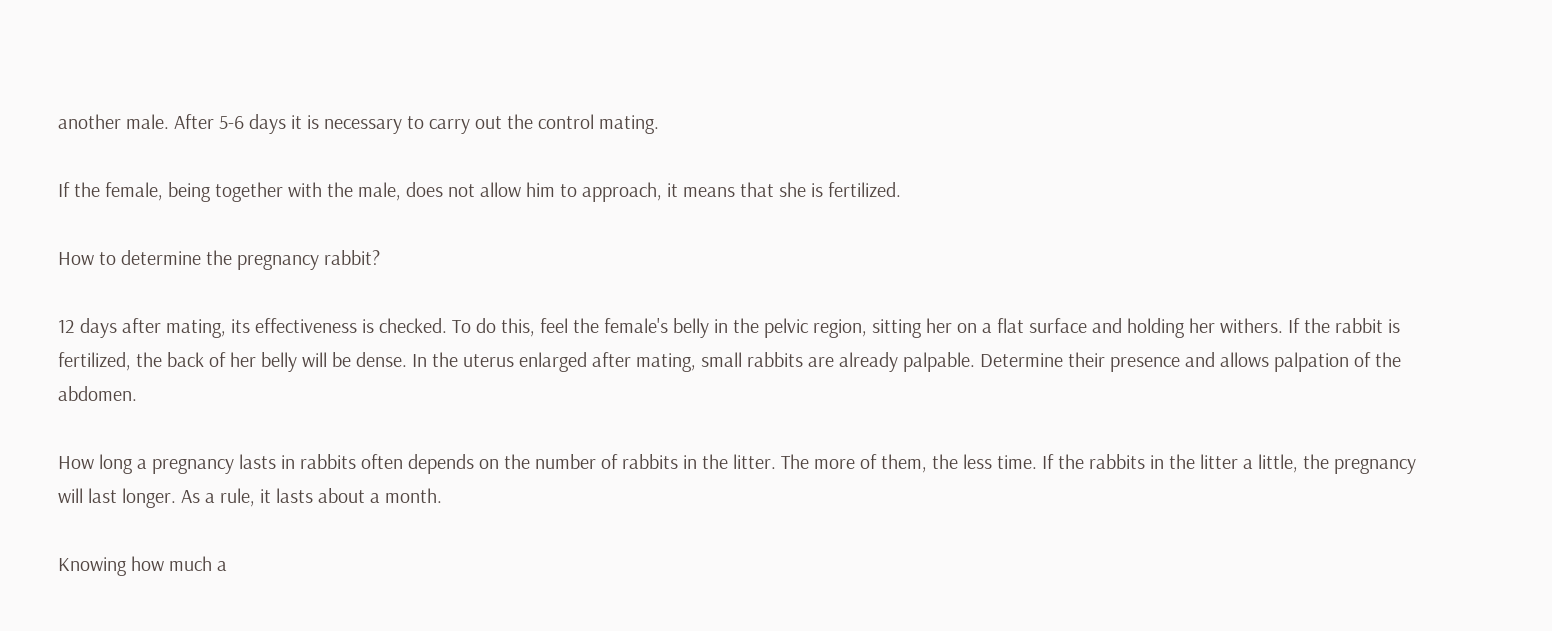another male. After 5-6 days it is necessary to carry out the control mating.

If the female, being together with the male, does not allow him to approach, it means that she is fertilized.

How to determine the pregnancy rabbit?

12 days after mating, its effectiveness is checked. To do this, feel the female's belly in the pelvic region, sitting her on a flat surface and holding her withers. If the rabbit is fertilized, the back of her belly will be dense. In the uterus enlarged after mating, small rabbits are already palpable. Determine their presence and allows palpation of the abdomen.

How long a pregnancy lasts in rabbits often depends on the number of rabbits in the litter. The more of them, the less time. If the rabbits in the litter a little, the pregnancy will last longer. As a rule, it lasts about a month.

Knowing how much a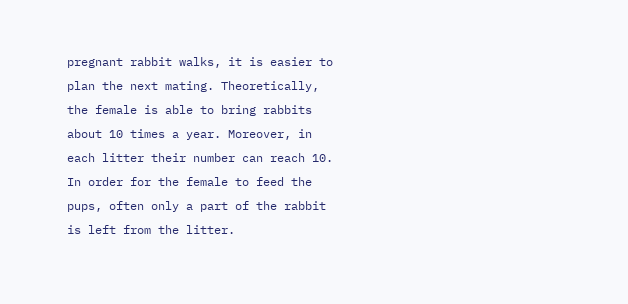pregnant rabbit walks, it is easier to plan the next mating. Theoretically, the female is able to bring rabbits about 10 times a year. Moreover, in each litter their number can reach 10. In order for the female to feed the pups, often only a part of the rabbit is left from the litter.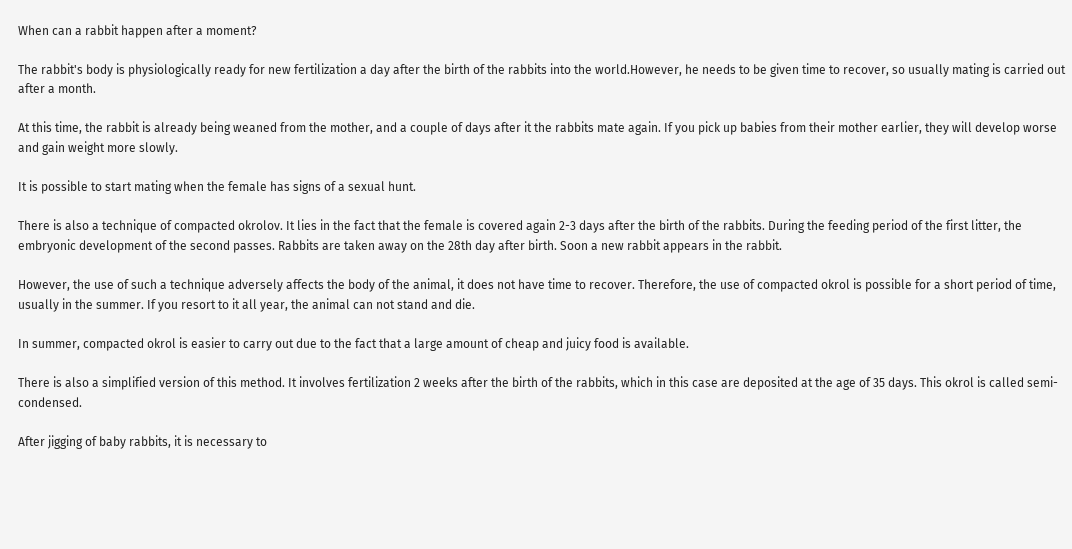When can a rabbit happen after a moment?

The rabbit's body is physiologically ready for new fertilization a day after the birth of the rabbits into the world.However, he needs to be given time to recover, so usually mating is carried out after a month.

At this time, the rabbit is already being weaned from the mother, and a couple of days after it the rabbits mate again. If you pick up babies from their mother earlier, they will develop worse and gain weight more slowly.

It is possible to start mating when the female has signs of a sexual hunt.

There is also a technique of compacted okrolov. It lies in the fact that the female is covered again 2-3 days after the birth of the rabbits. During the feeding period of the first litter, the embryonic development of the second passes. Rabbits are taken away on the 28th day after birth. Soon a new rabbit appears in the rabbit.

However, the use of such a technique adversely affects the body of the animal, it does not have time to recover. Therefore, the use of compacted okrol is possible for a short period of time, usually in the summer. If you resort to it all year, the animal can not stand and die.

In summer, compacted okrol is easier to carry out due to the fact that a large amount of cheap and juicy food is available.

There is also a simplified version of this method. It involves fertilization 2 weeks after the birth of the rabbits, which in this case are deposited at the age of 35 days. This okrol is called semi-condensed.

After jigging of baby rabbits, it is necessary to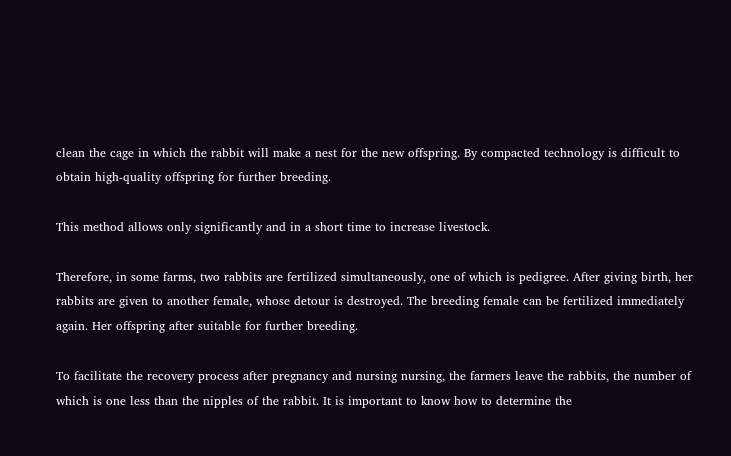clean the cage in which the rabbit will make a nest for the new offspring. By compacted technology is difficult to obtain high-quality offspring for further breeding.

This method allows only significantly and in a short time to increase livestock.

Therefore, in some farms, two rabbits are fertilized simultaneously, one of which is pedigree. After giving birth, her rabbits are given to another female, whose detour is destroyed. The breeding female can be fertilized immediately again. Her offspring after suitable for further breeding.

To facilitate the recovery process after pregnancy and nursing nursing, the farmers leave the rabbits, the number of which is one less than the nipples of the rabbit. It is important to know how to determine the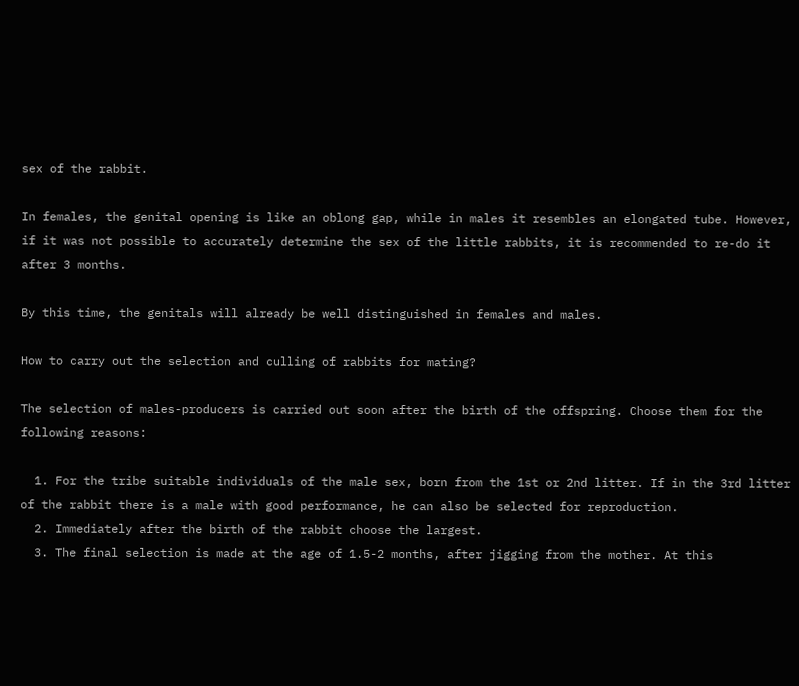sex of the rabbit.

In females, the genital opening is like an oblong gap, while in males it resembles an elongated tube. However, if it was not possible to accurately determine the sex of the little rabbits, it is recommended to re-do it after 3 months.

By this time, the genitals will already be well distinguished in females and males.

How to carry out the selection and culling of rabbits for mating?

The selection of males-producers is carried out soon after the birth of the offspring. Choose them for the following reasons:

  1. For the tribe suitable individuals of the male sex, born from the 1st or 2nd litter. If in the 3rd litter of the rabbit there is a male with good performance, he can also be selected for reproduction.
  2. Immediately after the birth of the rabbit choose the largest.
  3. The final selection is made at the age of 1.5-2 months, after jigging from the mother. At this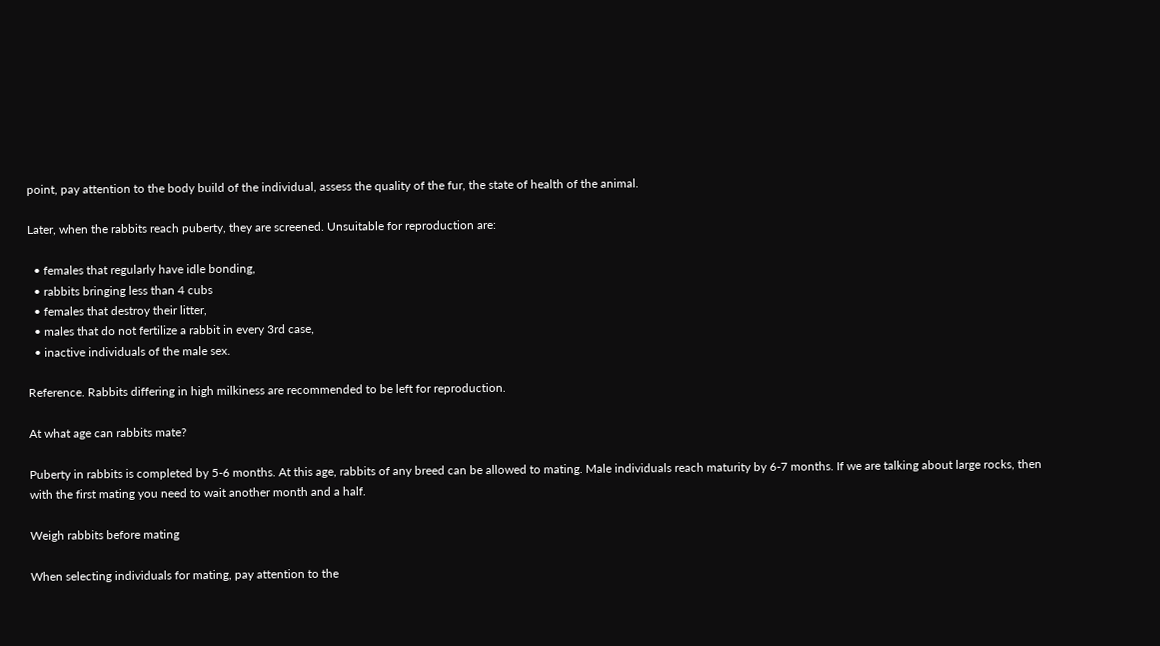point, pay attention to the body build of the individual, assess the quality of the fur, the state of health of the animal.

Later, when the rabbits reach puberty, they are screened. Unsuitable for reproduction are:

  • females that regularly have idle bonding,
  • rabbits bringing less than 4 cubs
  • females that destroy their litter,
  • males that do not fertilize a rabbit in every 3rd case,
  • inactive individuals of the male sex.

Reference. Rabbits differing in high milkiness are recommended to be left for reproduction.

At what age can rabbits mate?

Puberty in rabbits is completed by 5-6 months. At this age, rabbits of any breed can be allowed to mating. Male individuals reach maturity by 6-7 months. If we are talking about large rocks, then with the first mating you need to wait another month and a half.

Weigh rabbits before mating

When selecting individuals for mating, pay attention to the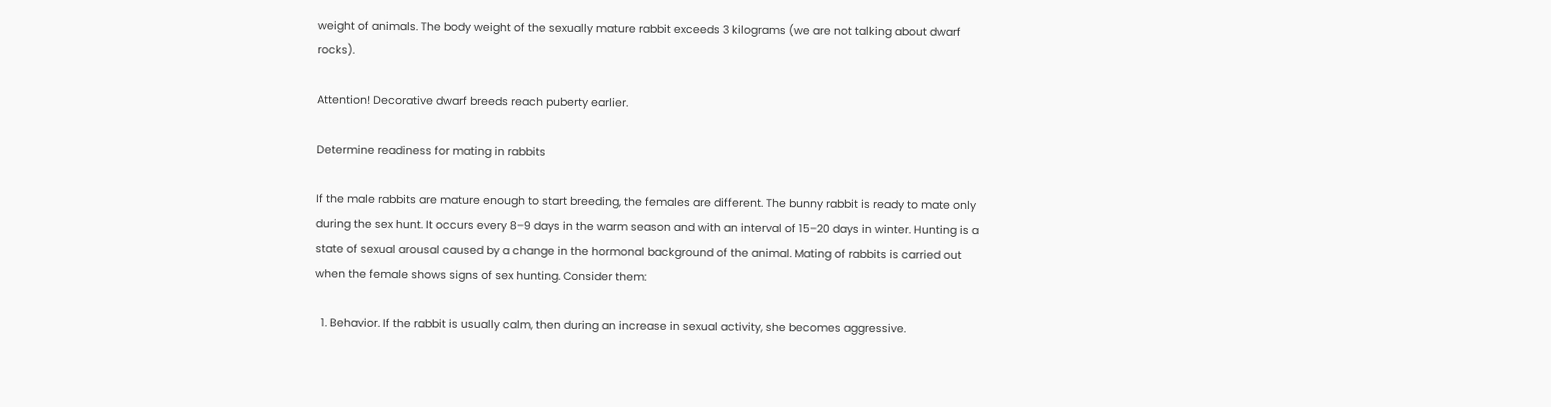weight of animals. The body weight of the sexually mature rabbit exceeds 3 kilograms (we are not talking about dwarf rocks).

Attention! Decorative dwarf breeds reach puberty earlier.

Determine readiness for mating in rabbits

If the male rabbits are mature enough to start breeding, the females are different. The bunny rabbit is ready to mate only during the sex hunt. It occurs every 8–9 days in the warm season and with an interval of 15–20 days in winter. Hunting is a state of sexual arousal caused by a change in the hormonal background of the animal. Mating of rabbits is carried out when the female shows signs of sex hunting. Consider them:

  1. Behavior. If the rabbit is usually calm, then during an increase in sexual activity, she becomes aggressive.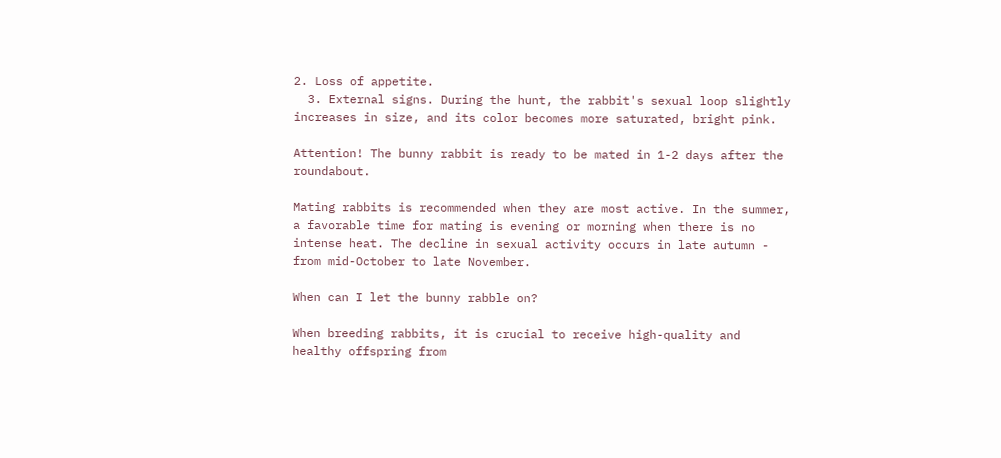2. Loss of appetite.
  3. External signs. During the hunt, the rabbit's sexual loop slightly increases in size, and its color becomes more saturated, bright pink.

Attention! The bunny rabbit is ready to be mated in 1-2 days after the roundabout.

Mating rabbits is recommended when they are most active. In the summer, a favorable time for mating is evening or morning when there is no intense heat. The decline in sexual activity occurs in late autumn - from mid-October to late November.

When can I let the bunny rabble on?

When breeding rabbits, it is crucial to receive high-quality and healthy offspring from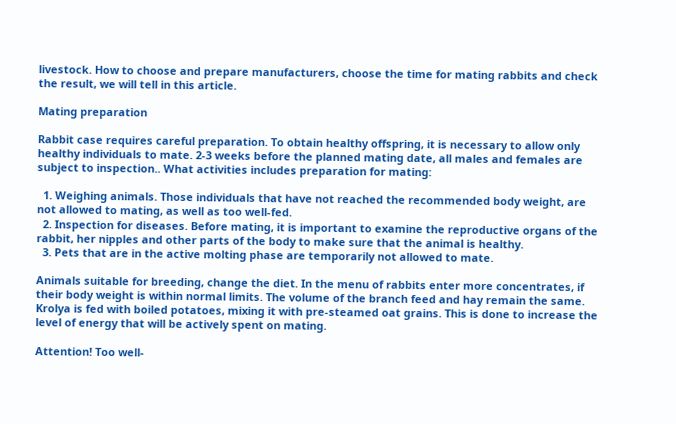livestock. How to choose and prepare manufacturers, choose the time for mating rabbits and check the result, we will tell in this article.

Mating preparation

Rabbit case requires careful preparation. To obtain healthy offspring, it is necessary to allow only healthy individuals to mate. 2-3 weeks before the planned mating date, all males and females are subject to inspection.. What activities includes preparation for mating:

  1. Weighing animals. Those individuals that have not reached the recommended body weight, are not allowed to mating, as well as too well-fed.
  2. Inspection for diseases. Before mating, it is important to examine the reproductive organs of the rabbit, her nipples and other parts of the body to make sure that the animal is healthy.
  3. Pets that are in the active molting phase are temporarily not allowed to mate.

Animals suitable for breeding, change the diet. In the menu of rabbits enter more concentrates, if their body weight is within normal limits. The volume of the branch feed and hay remain the same. Krolya is fed with boiled potatoes, mixing it with pre-steamed oat grains. This is done to increase the level of energy that will be actively spent on mating.

Attention! Too well-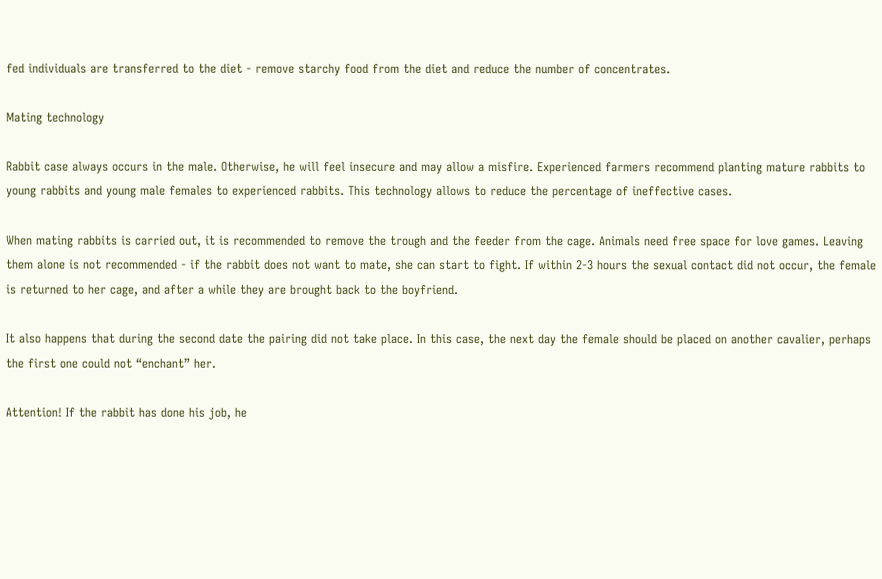fed individuals are transferred to the diet - remove starchy food from the diet and reduce the number of concentrates.

Mating technology

Rabbit case always occurs in the male. Otherwise, he will feel insecure and may allow a misfire. Experienced farmers recommend planting mature rabbits to young rabbits and young male females to experienced rabbits. This technology allows to reduce the percentage of ineffective cases.

When mating rabbits is carried out, it is recommended to remove the trough and the feeder from the cage. Animals need free space for love games. Leaving them alone is not recommended - if the rabbit does not want to mate, she can start to fight. If within 2-3 hours the sexual contact did not occur, the female is returned to her cage, and after a while they are brought back to the boyfriend.

It also happens that during the second date the pairing did not take place. In this case, the next day the female should be placed on another cavalier, perhaps the first one could not “enchant” her.

Attention! If the rabbit has done his job, he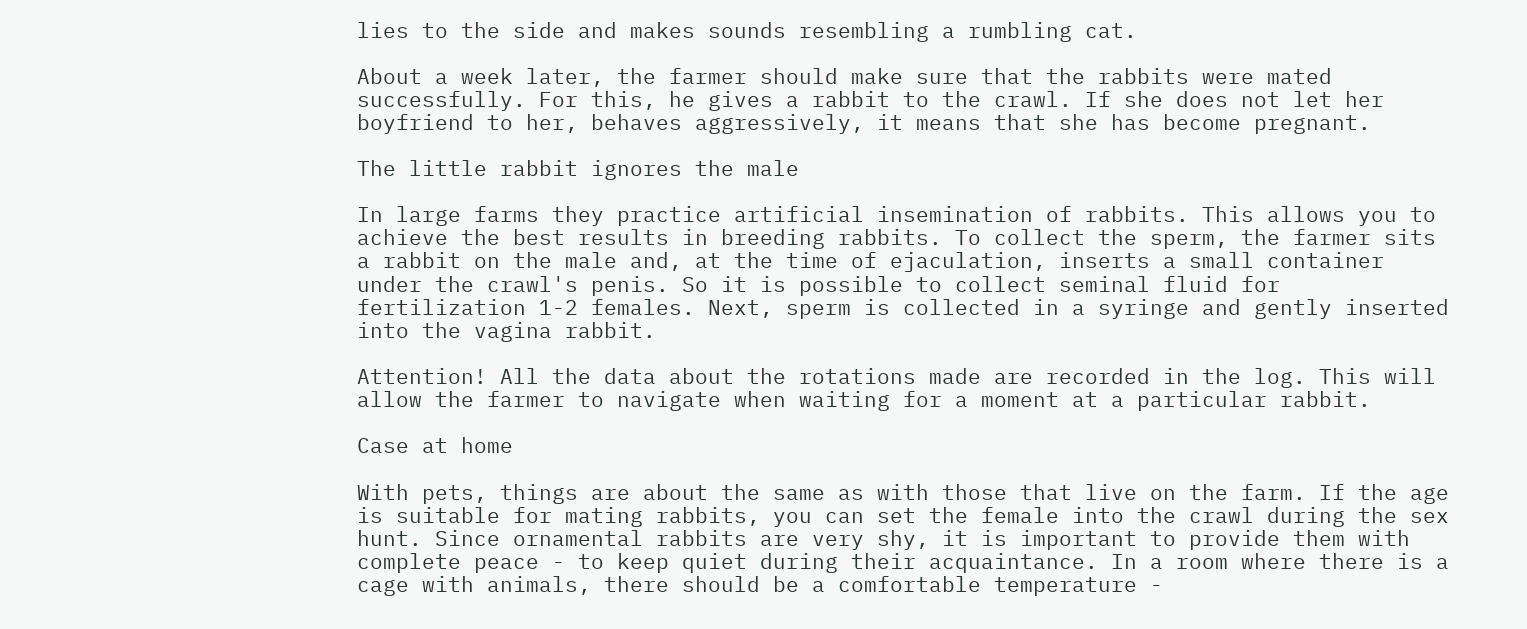lies to the side and makes sounds resembling a rumbling cat.

About a week later, the farmer should make sure that the rabbits were mated successfully. For this, he gives a rabbit to the crawl. If she does not let her boyfriend to her, behaves aggressively, it means that she has become pregnant.

The little rabbit ignores the male

In large farms they practice artificial insemination of rabbits. This allows you to achieve the best results in breeding rabbits. To collect the sperm, the farmer sits a rabbit on the male and, at the time of ejaculation, inserts a small container under the crawl's penis. So it is possible to collect seminal fluid for fertilization 1-2 females. Next, sperm is collected in a syringe and gently inserted into the vagina rabbit.

Attention! All the data about the rotations made are recorded in the log. This will allow the farmer to navigate when waiting for a moment at a particular rabbit.

Case at home

With pets, things are about the same as with those that live on the farm. If the age is suitable for mating rabbits, you can set the female into the crawl during the sex hunt. Since ornamental rabbits are very shy, it is important to provide them with complete peace - to keep quiet during their acquaintance. In a room where there is a cage with animals, there should be a comfortable temperature -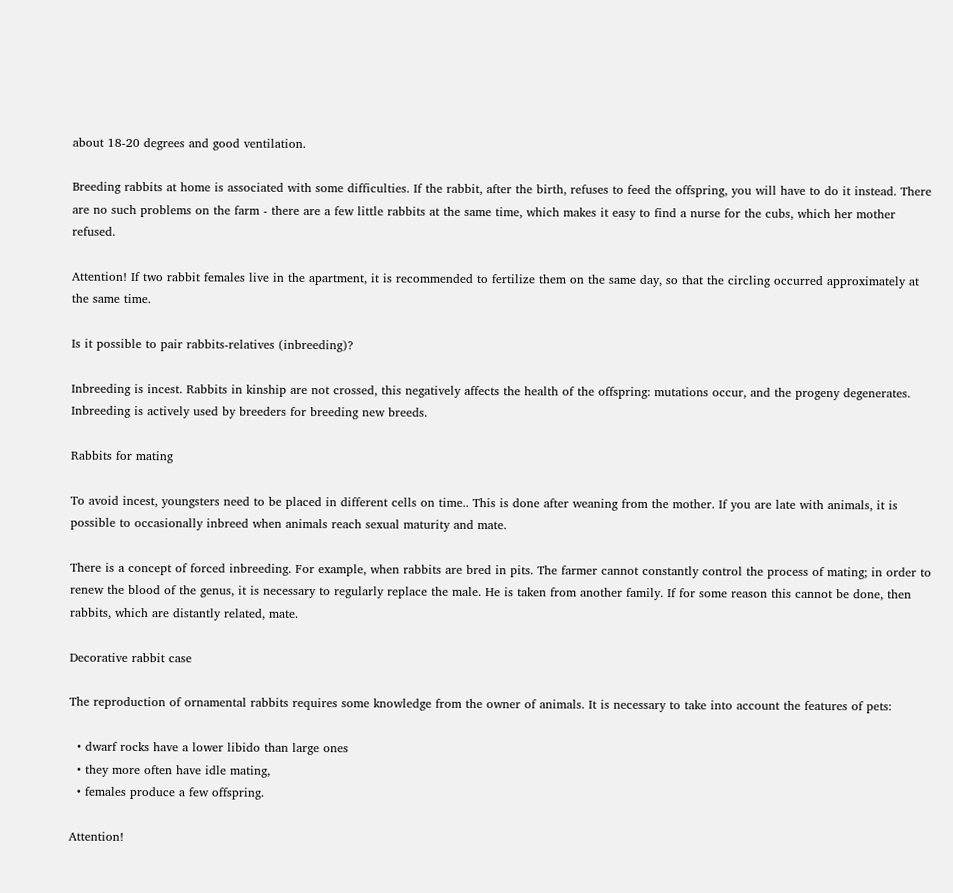about 18-20 degrees and good ventilation.

Breeding rabbits at home is associated with some difficulties. If the rabbit, after the birth, refuses to feed the offspring, you will have to do it instead. There are no such problems on the farm - there are a few little rabbits at the same time, which makes it easy to find a nurse for the cubs, which her mother refused.

Attention! If two rabbit females live in the apartment, it is recommended to fertilize them on the same day, so that the circling occurred approximately at the same time.

Is it possible to pair rabbits-relatives (inbreeding)?

Inbreeding is incest. Rabbits in kinship are not crossed, this negatively affects the health of the offspring: mutations occur, and the progeny degenerates. Inbreeding is actively used by breeders for breeding new breeds.

Rabbits for mating

To avoid incest, youngsters need to be placed in different cells on time.. This is done after weaning from the mother. If you are late with animals, it is possible to occasionally inbreed when animals reach sexual maturity and mate.

There is a concept of forced inbreeding. For example, when rabbits are bred in pits. The farmer cannot constantly control the process of mating; in order to renew the blood of the genus, it is necessary to regularly replace the male. He is taken from another family. If for some reason this cannot be done, then rabbits, which are distantly related, mate.

Decorative rabbit case

The reproduction of ornamental rabbits requires some knowledge from the owner of animals. It is necessary to take into account the features of pets:

  • dwarf rocks have a lower libido than large ones
  • they more often have idle mating,
  • females produce a few offspring.

Attention!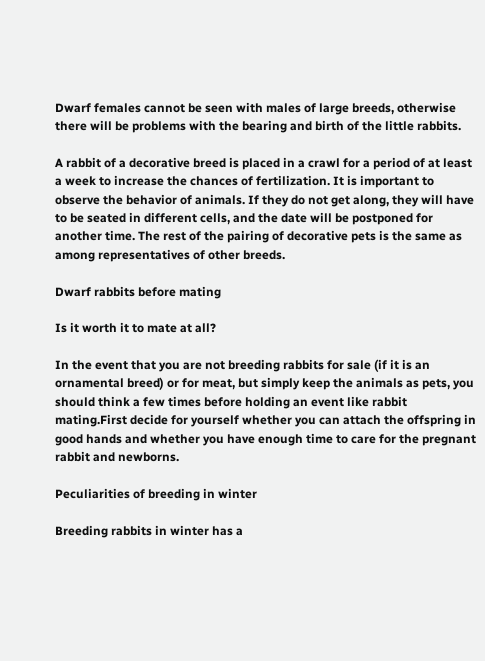Dwarf females cannot be seen with males of large breeds, otherwise there will be problems with the bearing and birth of the little rabbits.

A rabbit of a decorative breed is placed in a crawl for a period of at least a week to increase the chances of fertilization. It is important to observe the behavior of animals. If they do not get along, they will have to be seated in different cells, and the date will be postponed for another time. The rest of the pairing of decorative pets is the same as among representatives of other breeds.

Dwarf rabbits before mating

Is it worth it to mate at all?

In the event that you are not breeding rabbits for sale (if it is an ornamental breed) or for meat, but simply keep the animals as pets, you should think a few times before holding an event like rabbit mating.First decide for yourself whether you can attach the offspring in good hands and whether you have enough time to care for the pregnant rabbit and newborns.

Peculiarities of breeding in winter

Breeding rabbits in winter has a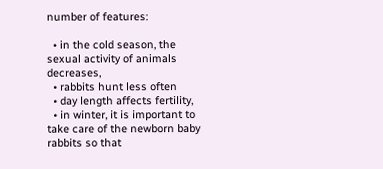number of features:

  • in the cold season, the sexual activity of animals decreases,
  • rabbits hunt less often
  • day length affects fertility,
  • in winter, it is important to take care of the newborn baby rabbits so that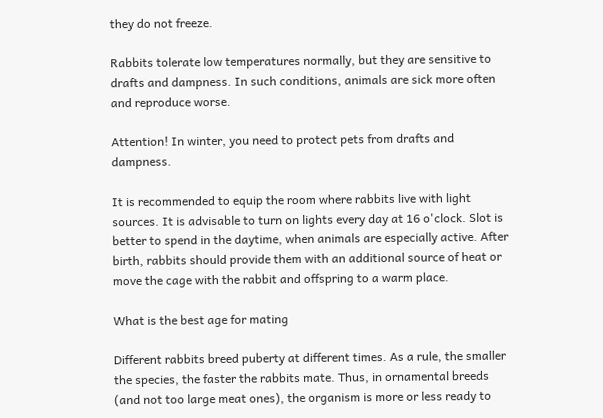they do not freeze.

Rabbits tolerate low temperatures normally, but they are sensitive to drafts and dampness. In such conditions, animals are sick more often and reproduce worse.

Attention! In winter, you need to protect pets from drafts and dampness.

It is recommended to equip the room where rabbits live with light sources. It is advisable to turn on lights every day at 16 o'clock. Slot is better to spend in the daytime, when animals are especially active. After birth, rabbits should provide them with an additional source of heat or move the cage with the rabbit and offspring to a warm place.

What is the best age for mating

Different rabbits breed puberty at different times. As a rule, the smaller the species, the faster the rabbits mate. Thus, in ornamental breeds (and not too large meat ones), the organism is more or less ready to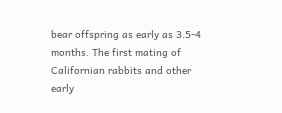bear offspring as early as 3.5-4 months. The first mating of Californian rabbits and other early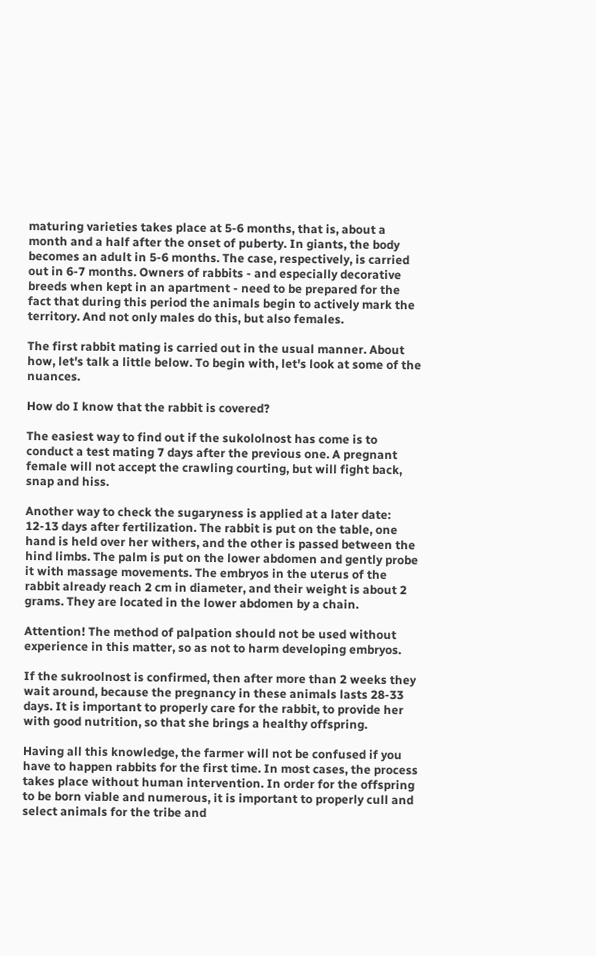maturing varieties takes place at 5-6 months, that is, about a month and a half after the onset of puberty. In giants, the body becomes an adult in 5-6 months. The case, respectively, is carried out in 6-7 months. Owners of rabbits - and especially decorative breeds when kept in an apartment - need to be prepared for the fact that during this period the animals begin to actively mark the territory. And not only males do this, but also females.

The first rabbit mating is carried out in the usual manner. About how, let's talk a little below. To begin with, let's look at some of the nuances.

How do I know that the rabbit is covered?

The easiest way to find out if the sukololnost has come is to conduct a test mating 7 days after the previous one. A pregnant female will not accept the crawling courting, but will fight back, snap and hiss.

Another way to check the sugaryness is applied at a later date: 12-13 days after fertilization. The rabbit is put on the table, one hand is held over her withers, and the other is passed between the hind limbs. The palm is put on the lower abdomen and gently probe it with massage movements. The embryos in the uterus of the rabbit already reach 2 cm in diameter, and their weight is about 2 grams. They are located in the lower abdomen by a chain.

Attention! The method of palpation should not be used without experience in this matter, so as not to harm developing embryos.

If the sukroolnost is confirmed, then after more than 2 weeks they wait around, because the pregnancy in these animals lasts 28-33 days. It is important to properly care for the rabbit, to provide her with good nutrition, so that she brings a healthy offspring.

Having all this knowledge, the farmer will not be confused if you have to happen rabbits for the first time. In most cases, the process takes place without human intervention. In order for the offspring to be born viable and numerous, it is important to properly cull and select animals for the tribe and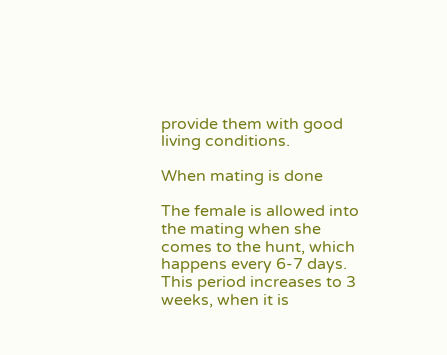provide them with good living conditions.

When mating is done

The female is allowed into the mating when she comes to the hunt, which happens every 6-7 days. This period increases to 3 weeks, when it is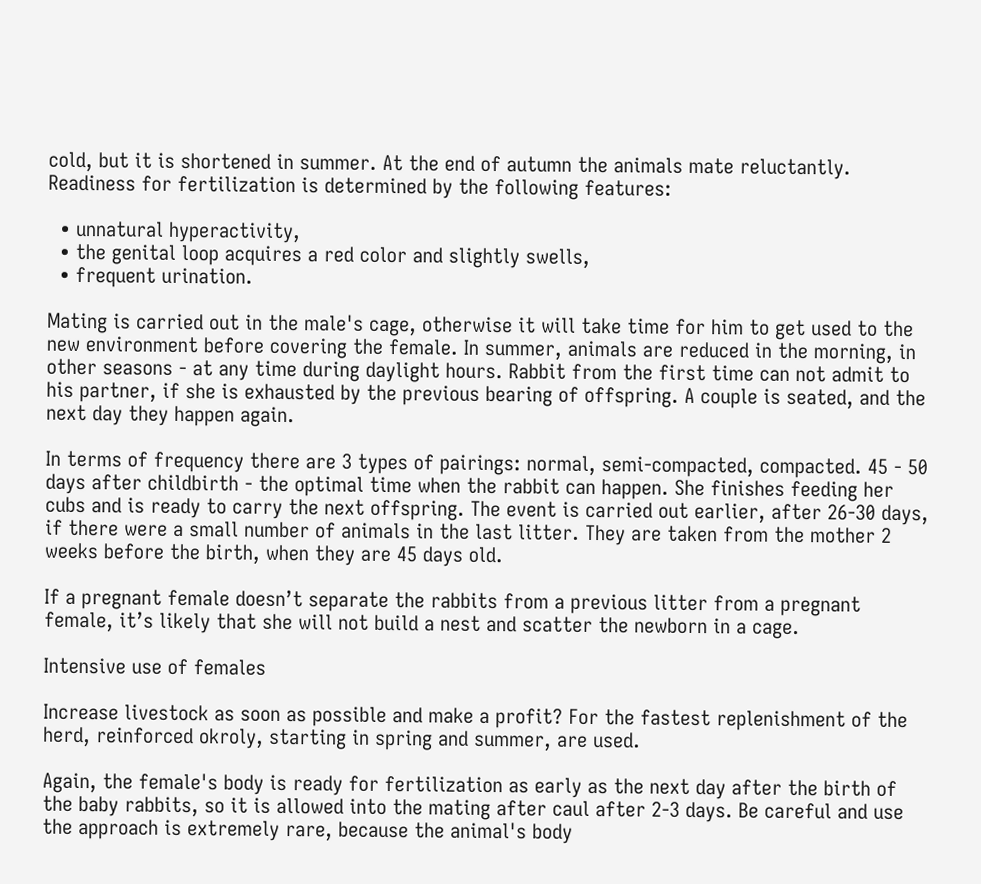cold, but it is shortened in summer. At the end of autumn the animals mate reluctantly. Readiness for fertilization is determined by the following features:

  • unnatural hyperactivity,
  • the genital loop acquires a red color and slightly swells,
  • frequent urination.

Mating is carried out in the male's cage, otherwise it will take time for him to get used to the new environment before covering the female. In summer, animals are reduced in the morning, in other seasons - at any time during daylight hours. Rabbit from the first time can not admit to his partner, if she is exhausted by the previous bearing of offspring. A couple is seated, and the next day they happen again.

In terms of frequency there are 3 types of pairings: normal, semi-compacted, compacted. 45 - 50 days after childbirth - the optimal time when the rabbit can happen. She finishes feeding her cubs and is ready to carry the next offspring. The event is carried out earlier, after 26-30 days, if there were a small number of animals in the last litter. They are taken from the mother 2 weeks before the birth, when they are 45 days old.

If a pregnant female doesn’t separate the rabbits from a previous litter from a pregnant female, it’s likely that she will not build a nest and scatter the newborn in a cage.

Intensive use of females

Increase livestock as soon as possible and make a profit? For the fastest replenishment of the herd, reinforced okroly, starting in spring and summer, are used.

Again, the female's body is ready for fertilization as early as the next day after the birth of the baby rabbits, so it is allowed into the mating after caul after 2-3 days. Be careful and use the approach is extremely rare, because the animal's body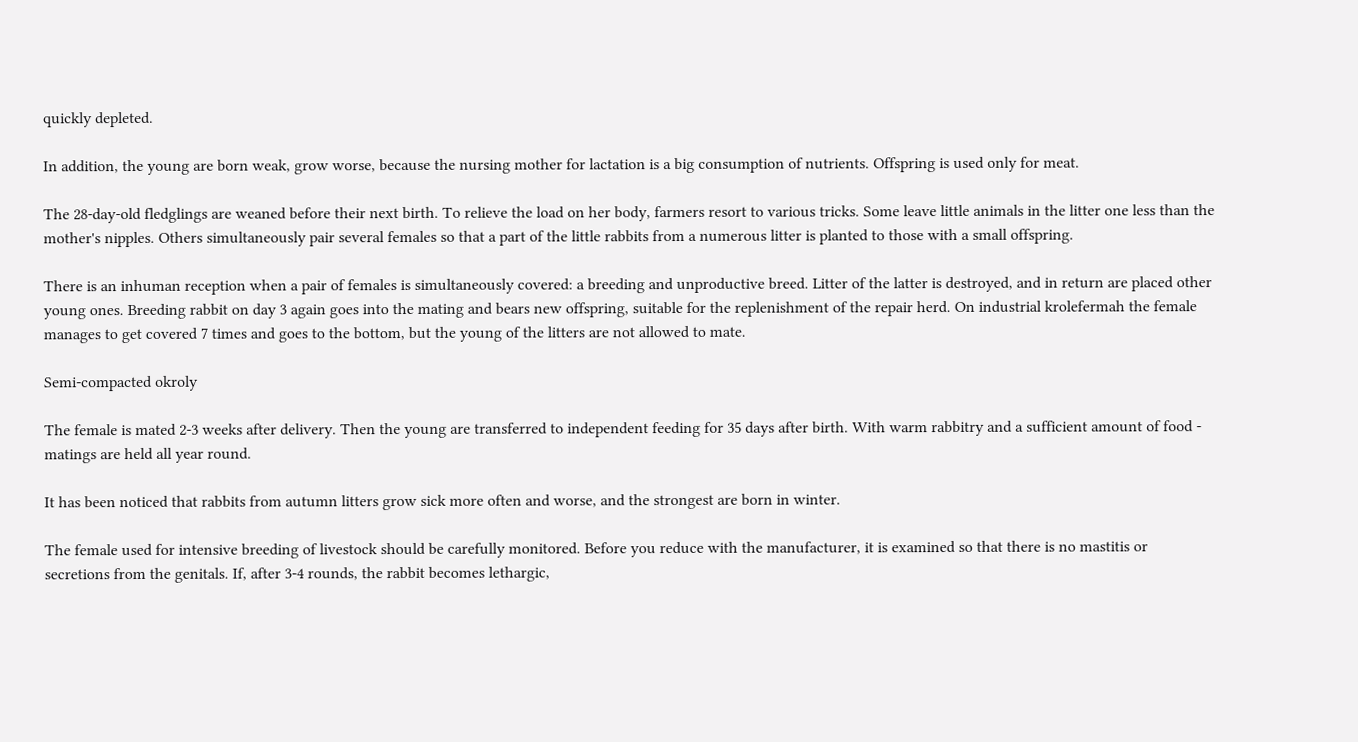quickly depleted.

In addition, the young are born weak, grow worse, because the nursing mother for lactation is a big consumption of nutrients. Offspring is used only for meat.

The 28-day-old fledglings are weaned before their next birth. To relieve the load on her body, farmers resort to various tricks. Some leave little animals in the litter one less than the mother's nipples. Others simultaneously pair several females so that a part of the little rabbits from a numerous litter is planted to those with a small offspring.

There is an inhuman reception when a pair of females is simultaneously covered: a breeding and unproductive breed. Litter of the latter is destroyed, and in return are placed other young ones. Breeding rabbit on day 3 again goes into the mating and bears new offspring, suitable for the replenishment of the repair herd. On industrial krolefermah the female manages to get covered 7 times and goes to the bottom, but the young of the litters are not allowed to mate.

Semi-compacted okroly

The female is mated 2-3 weeks after delivery. Then the young are transferred to independent feeding for 35 days after birth. With warm rabbitry and a sufficient amount of food - matings are held all year round.

It has been noticed that rabbits from autumn litters grow sick more often and worse, and the strongest are born in winter.

The female used for intensive breeding of livestock should be carefully monitored. Before you reduce with the manufacturer, it is examined so that there is no mastitis or secretions from the genitals. If, after 3-4 rounds, the rabbit becomes lethargic,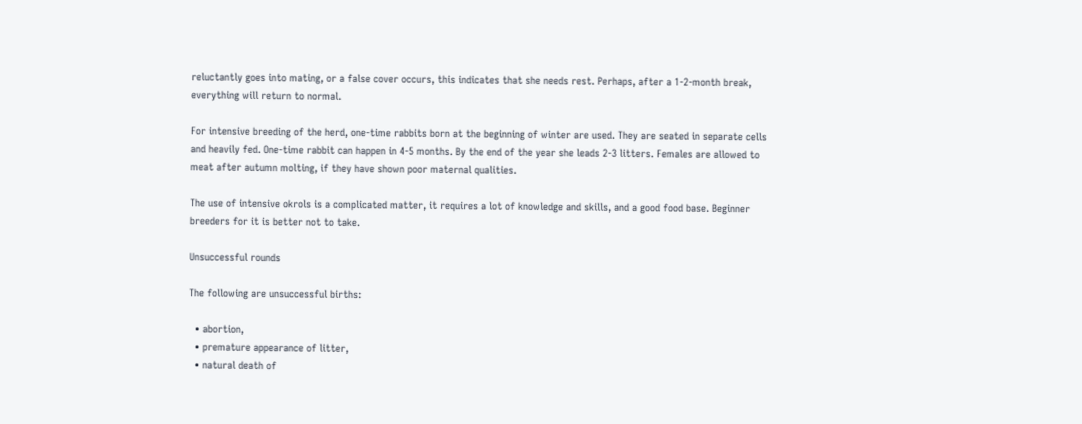reluctantly goes into mating, or a false cover occurs, this indicates that she needs rest. Perhaps, after a 1-2-month break, everything will return to normal.

For intensive breeding of the herd, one-time rabbits born at the beginning of winter are used. They are seated in separate cells and heavily fed. One-time rabbit can happen in 4-5 months. By the end of the year she leads 2-3 litters. Females are allowed to meat after autumn molting, if they have shown poor maternal qualities.

The use of intensive okrols is a complicated matter, it requires a lot of knowledge and skills, and a good food base. Beginner breeders for it is better not to take.

Unsuccessful rounds

The following are unsuccessful births:

  • abortion,
  • premature appearance of litter,
  • natural death of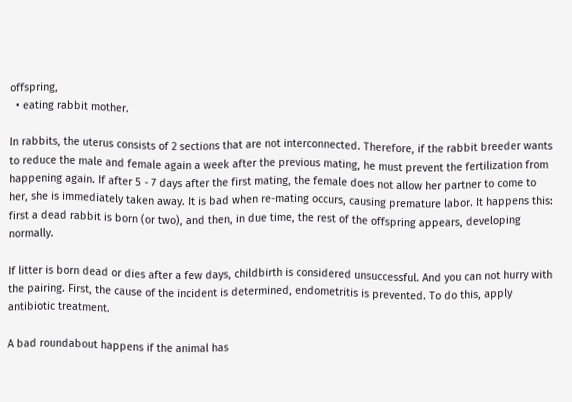offspring,
  • eating rabbit mother.

In rabbits, the uterus consists of 2 sections that are not interconnected. Therefore, if the rabbit breeder wants to reduce the male and female again a week after the previous mating, he must prevent the fertilization from happening again. If after 5 - 7 days after the first mating, the female does not allow her partner to come to her, she is immediately taken away. It is bad when re-mating occurs, causing premature labor. It happens this: first a dead rabbit is born (or two), and then, in due time, the rest of the offspring appears, developing normally.

If litter is born dead or dies after a few days, childbirth is considered unsuccessful. And you can not hurry with the pairing. First, the cause of the incident is determined, endometritis is prevented. To do this, apply antibiotic treatment.

A bad roundabout happens if the animal has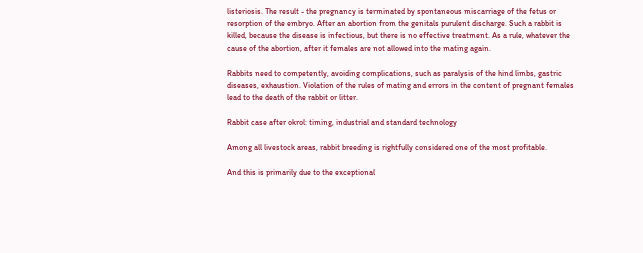listeriosis. The result - the pregnancy is terminated by spontaneous miscarriage of the fetus or resorption of the embryo. After an abortion from the genitals purulent discharge. Such a rabbit is killed, because the disease is infectious, but there is no effective treatment. As a rule, whatever the cause of the abortion, after it females are not allowed into the mating again.

Rabbits need to competently, avoiding complications, such as paralysis of the hind limbs, gastric diseases, exhaustion. Violation of the rules of mating and errors in the content of pregnant females lead to the death of the rabbit or litter.

Rabbit case after okrol: timing, industrial and standard technology

Among all livestock areas, rabbit breeding is rightfully considered one of the most profitable.

And this is primarily due to the exceptional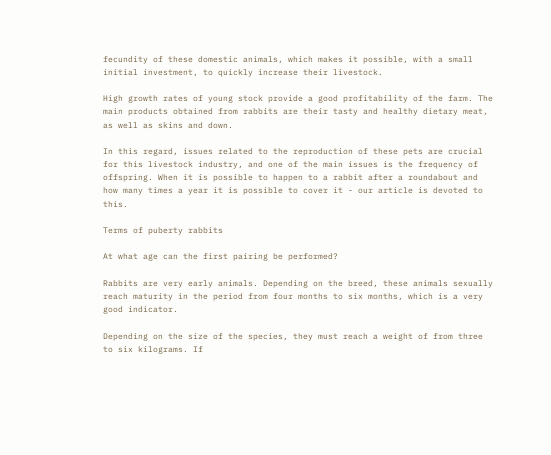fecundity of these domestic animals, which makes it possible, with a small initial investment, to quickly increase their livestock.

High growth rates of young stock provide a good profitability of the farm. The main products obtained from rabbits are their tasty and healthy dietary meat, as well as skins and down.

In this regard, issues related to the reproduction of these pets are crucial for this livestock industry, and one of the main issues is the frequency of offspring. When it is possible to happen to a rabbit after a roundabout and how many times a year it is possible to cover it - our article is devoted to this.

Terms of puberty rabbits

At what age can the first pairing be performed?

Rabbits are very early animals. Depending on the breed, these animals sexually reach maturity in the period from four months to six months, which is a very good indicator.

Depending on the size of the species, they must reach a weight of from three to six kilograms. If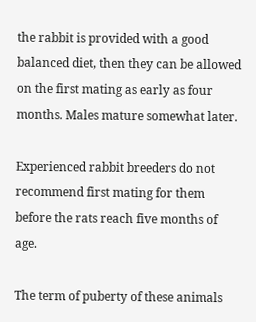the rabbit is provided with a good balanced diet, then they can be allowed on the first mating as early as four months. Males mature somewhat later.

Experienced rabbit breeders do not recommend first mating for them before the rats reach five months of age.

The term of puberty of these animals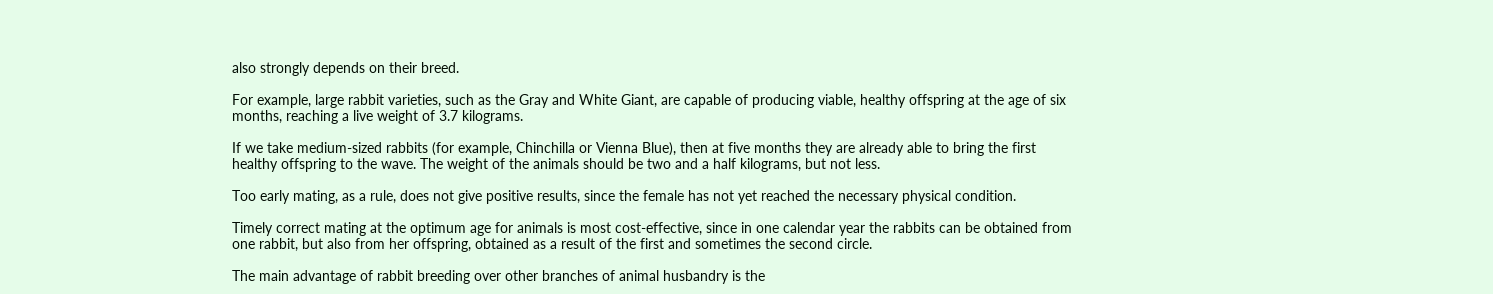also strongly depends on their breed.

For example, large rabbit varieties, such as the Gray and White Giant, are capable of producing viable, healthy offspring at the age of six months, reaching a live weight of 3.7 kilograms.

If we take medium-sized rabbits (for example, Chinchilla or Vienna Blue), then at five months they are already able to bring the first healthy offspring to the wave. The weight of the animals should be two and a half kilograms, but not less.

Too early mating, as a rule, does not give positive results, since the female has not yet reached the necessary physical condition.

Timely correct mating at the optimum age for animals is most cost-effective, since in one calendar year the rabbits can be obtained from one rabbit, but also from her offspring, obtained as a result of the first and sometimes the second circle.

The main advantage of rabbit breeding over other branches of animal husbandry is the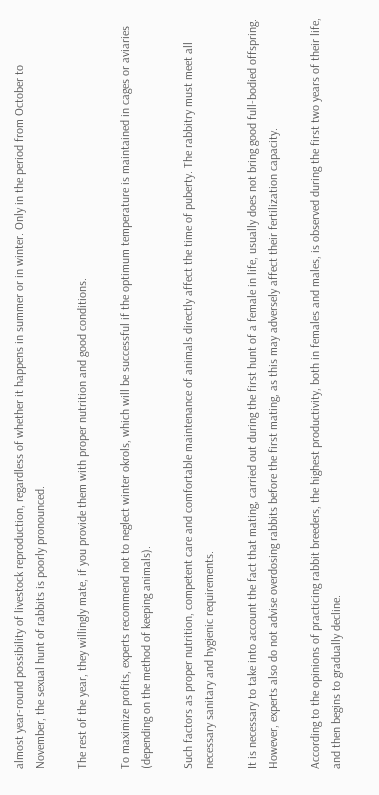almost year-round possibility of livestock reproduction, regardless of whether it happens in summer or in winter. Only in the period from October to November, the sexual hunt of rabbits is poorly pronounced.

The rest of the year, they willingly mate, if you provide them with proper nutrition and good conditions.

To maximize profits, experts recommend not to neglect winter okrols, which will be successful if the optimum temperature is maintained in cages or aviaries (depending on the method of keeping animals).

Such factors as proper nutrition, competent care and comfortable maintenance of animals directly affect the time of puberty. The rabbitry must meet all necessary sanitary and hygienic requirements.

It is necessary to take into account the fact that mating, carried out during the first hunt of a female in life, usually does not bring good full-bodied offspring. However, experts also do not advise overdosing rabbits before the first mating, as this may adversely affect their fertilization capacity.

According to the opinions of practicing rabbit breeders, the highest productivity, both in females and males, is observed during the first two years of their life, and then begins to gradually decline.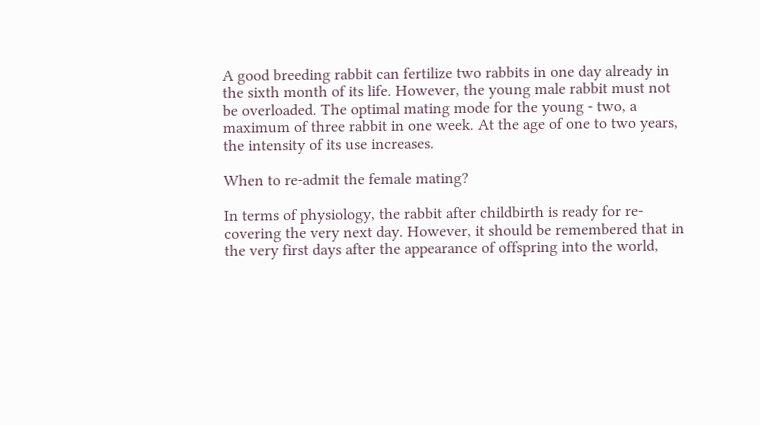A good breeding rabbit can fertilize two rabbits in one day already in the sixth month of its life. However, the young male rabbit must not be overloaded. The optimal mating mode for the young - two, a maximum of three rabbit in one week. At the age of one to two years, the intensity of its use increases.

When to re-admit the female mating?

In terms of physiology, the rabbit after childbirth is ready for re-covering the very next day. However, it should be remembered that in the very first days after the appearance of offspring into the world,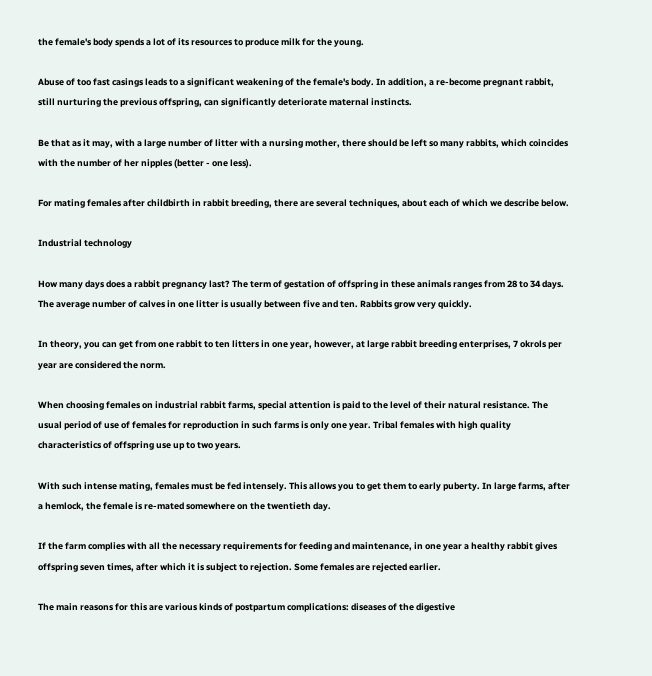the female's body spends a lot of its resources to produce milk for the young.

Abuse of too fast casings leads to a significant weakening of the female's body. In addition, a re-become pregnant rabbit, still nurturing the previous offspring, can significantly deteriorate maternal instincts.

Be that as it may, with a large number of litter with a nursing mother, there should be left so many rabbits, which coincides with the number of her nipples (better - one less).

For mating females after childbirth in rabbit breeding, there are several techniques, about each of which we describe below.

Industrial technology

How many days does a rabbit pregnancy last? The term of gestation of offspring in these animals ranges from 28 to 34 days. The average number of calves in one litter is usually between five and ten. Rabbits grow very quickly.

In theory, you can get from one rabbit to ten litters in one year, however, at large rabbit breeding enterprises, 7 okrols per year are considered the norm.

When choosing females on industrial rabbit farms, special attention is paid to the level of their natural resistance. The usual period of use of females for reproduction in such farms is only one year. Tribal females with high quality characteristics of offspring use up to two years.

With such intense mating, females must be fed intensely. This allows you to get them to early puberty. In large farms, after a hemlock, the female is re-mated somewhere on the twentieth day.

If the farm complies with all the necessary requirements for feeding and maintenance, in one year a healthy rabbit gives offspring seven times, after which it is subject to rejection. Some females are rejected earlier.

The main reasons for this are various kinds of postpartum complications: diseases of the digestive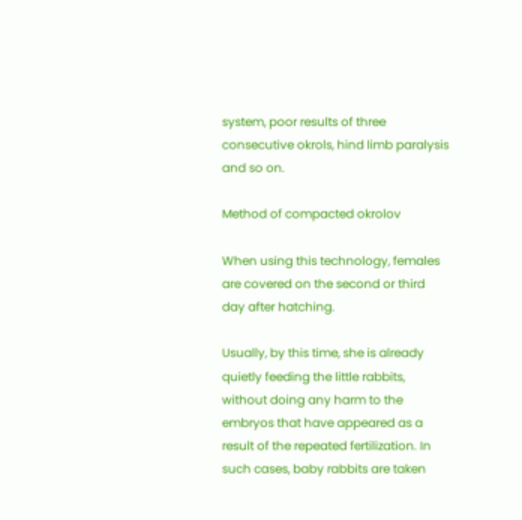system, poor results of three consecutive okrols, hind limb paralysis and so on.

Method of compacted okrolov

When using this technology, females are covered on the second or third day after hatching.

Usually, by this time, she is already quietly feeding the little rabbits, without doing any harm to the embryos that have appeared as a result of the repeated fertilization. In such cases, baby rabbits are taken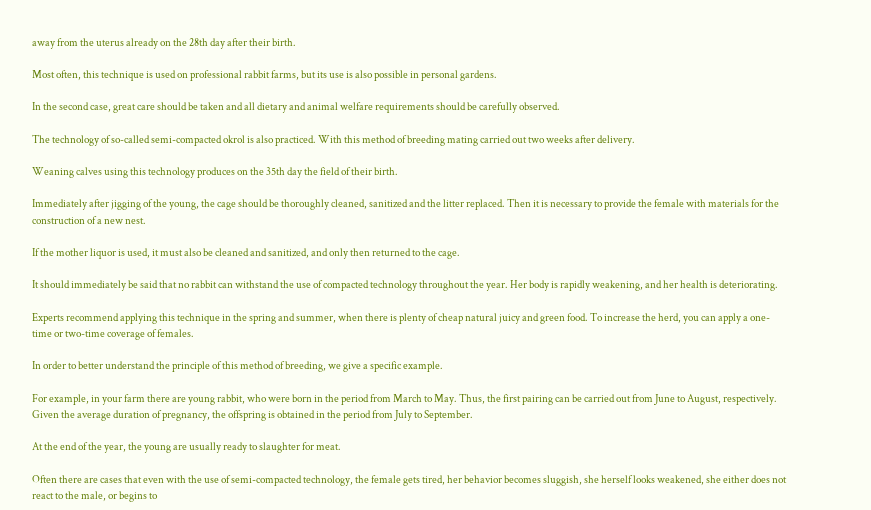away from the uterus already on the 28th day after their birth.

Most often, this technique is used on professional rabbit farms, but its use is also possible in personal gardens.

In the second case, great care should be taken and all dietary and animal welfare requirements should be carefully observed.

The technology of so-called semi-compacted okrol is also practiced. With this method of breeding mating carried out two weeks after delivery.

Weaning calves using this technology produces on the 35th day the field of their birth.

Immediately after jigging of the young, the cage should be thoroughly cleaned, sanitized and the litter replaced. Then it is necessary to provide the female with materials for the construction of a new nest.

If the mother liquor is used, it must also be cleaned and sanitized, and only then returned to the cage.

It should immediately be said that no rabbit can withstand the use of compacted technology throughout the year. Her body is rapidly weakening, and her health is deteriorating.

Experts recommend applying this technique in the spring and summer, when there is plenty of cheap natural juicy and green food. To increase the herd, you can apply a one-time or two-time coverage of females.

In order to better understand the principle of this method of breeding, we give a specific example.

For example, in your farm there are young rabbit, who were born in the period from March to May. Thus, the first pairing can be carried out from June to August, respectively. Given the average duration of pregnancy, the offspring is obtained in the period from July to September.

At the end of the year, the young are usually ready to slaughter for meat.

Often there are cases that even with the use of semi-compacted technology, the female gets tired, her behavior becomes sluggish, she herself looks weakened, she either does not react to the male, or begins to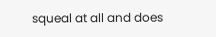squeal at all and does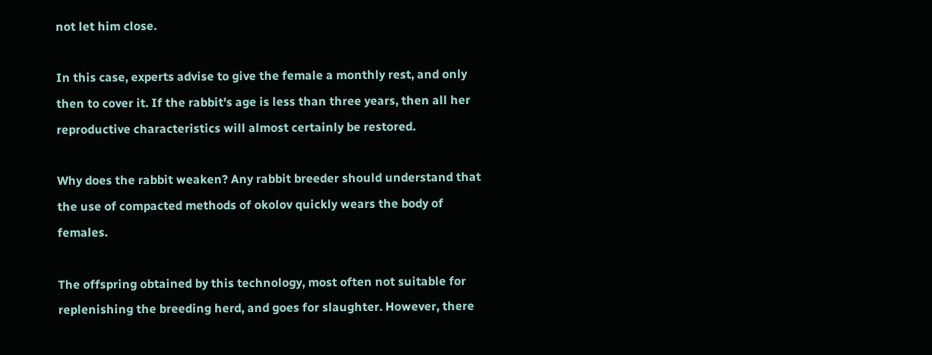not let him close.

In this case, experts advise to give the female a monthly rest, and only then to cover it. If the rabbit's age is less than three years, then all her reproductive characteristics will almost certainly be restored.

Why does the rabbit weaken? Any rabbit breeder should understand that the use of compacted methods of okolov quickly wears the body of females.

The offspring obtained by this technology, most often not suitable for replenishing the breeding herd, and goes for slaughter. However, there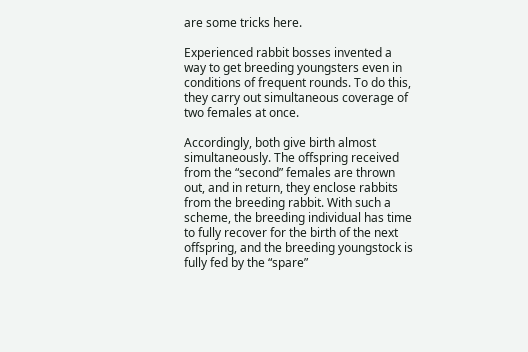are some tricks here.

Experienced rabbit bosses invented a way to get breeding youngsters even in conditions of frequent rounds. To do this, they carry out simultaneous coverage of two females at once.

Accordingly, both give birth almost simultaneously. The offspring received from the “second” females are thrown out, and in return, they enclose rabbits from the breeding rabbit. With such a scheme, the breeding individual has time to fully recover for the birth of the next offspring, and the breeding youngstock is fully fed by the “spare”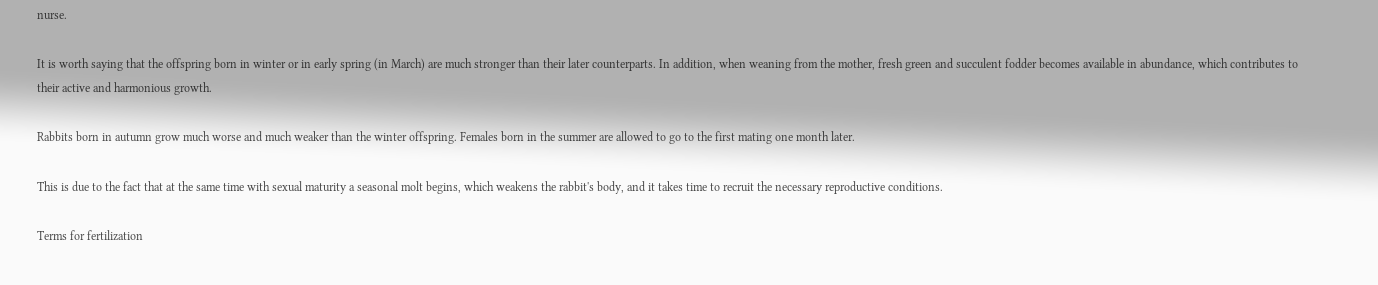nurse.

It is worth saying that the offspring born in winter or in early spring (in March) are much stronger than their later counterparts. In addition, when weaning from the mother, fresh green and succulent fodder becomes available in abundance, which contributes to their active and harmonious growth.

Rabbits born in autumn grow much worse and much weaker than the winter offspring. Females born in the summer are allowed to go to the first mating one month later.

This is due to the fact that at the same time with sexual maturity a seasonal molt begins, which weakens the rabbit's body, and it takes time to recruit the necessary reproductive conditions.

Terms for fertilization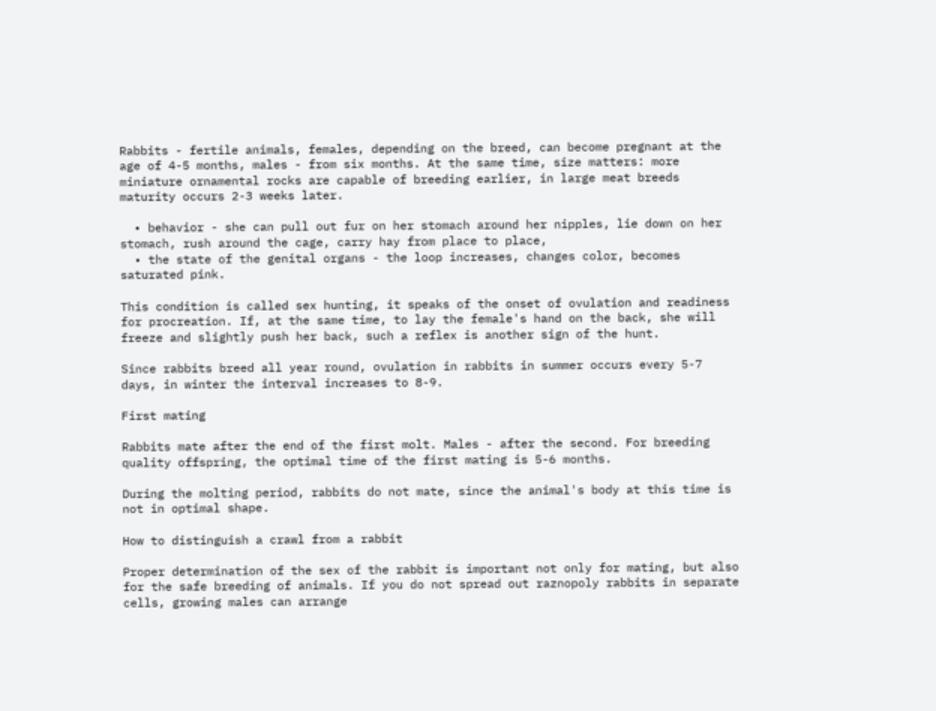Rabbits - fertile animals, females, depending on the breed, can become pregnant at the age of 4-5 months, males - from six months. At the same time, size matters: more miniature ornamental rocks are capable of breeding earlier, in large meat breeds maturity occurs 2-3 weeks later.

  • behavior - she can pull out fur on her stomach around her nipples, lie down on her stomach, rush around the cage, carry hay from place to place,
  • the state of the genital organs - the loop increases, changes color, becomes saturated pink.

This condition is called sex hunting, it speaks of the onset of ovulation and readiness for procreation. If, at the same time, to lay the female's hand on the back, she will freeze and slightly push her back, such a reflex is another sign of the hunt.

Since rabbits breed all year round, ovulation in rabbits in summer occurs every 5-7 days, in winter the interval increases to 8-9.

First mating

Rabbits mate after the end of the first molt. Males - after the second. For breeding quality offspring, the optimal time of the first mating is 5-6 months.

During the molting period, rabbits do not mate, since the animal's body at this time is not in optimal shape.

How to distinguish a crawl from a rabbit

Proper determination of the sex of the rabbit is important not only for mating, but also for the safe breeding of animals. If you do not spread out raznopoly rabbits in separate cells, growing males can arrange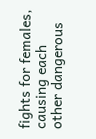fights for females, causing each other dangerous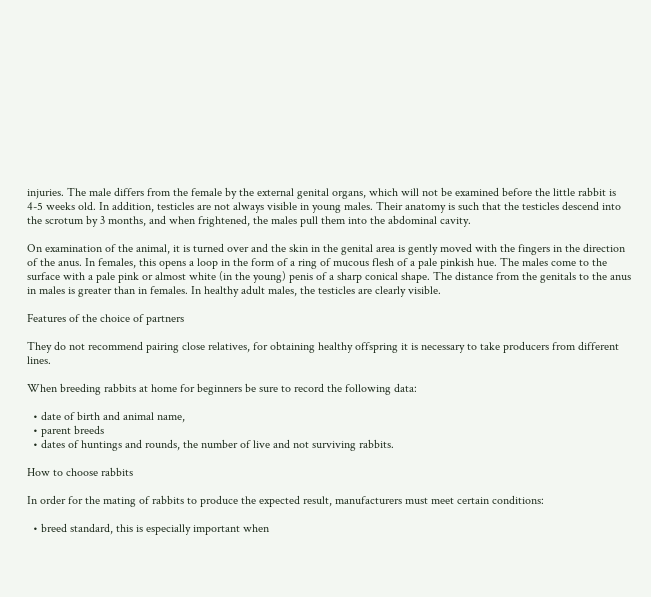injuries. The male differs from the female by the external genital organs, which will not be examined before the little rabbit is 4-5 weeks old. In addition, testicles are not always visible in young males. Their anatomy is such that the testicles descend into the scrotum by 3 months, and when frightened, the males pull them into the abdominal cavity.

On examination of the animal, it is turned over and the skin in the genital area is gently moved with the fingers in the direction of the anus. In females, this opens a loop in the form of a ring of mucous flesh of a pale pinkish hue. The males come to the surface with a pale pink or almost white (in the young) penis of a sharp conical shape. The distance from the genitals to the anus in males is greater than in females. In healthy adult males, the testicles are clearly visible.

Features of the choice of partners

They do not recommend pairing close relatives, for obtaining healthy offspring it is necessary to take producers from different lines.

When breeding rabbits at home for beginners be sure to record the following data:

  • date of birth and animal name,
  • parent breeds
  • dates of huntings and rounds, the number of live and not surviving rabbits.

How to choose rabbits

In order for the mating of rabbits to produce the expected result, manufacturers must meet certain conditions:

  • breed standard, this is especially important when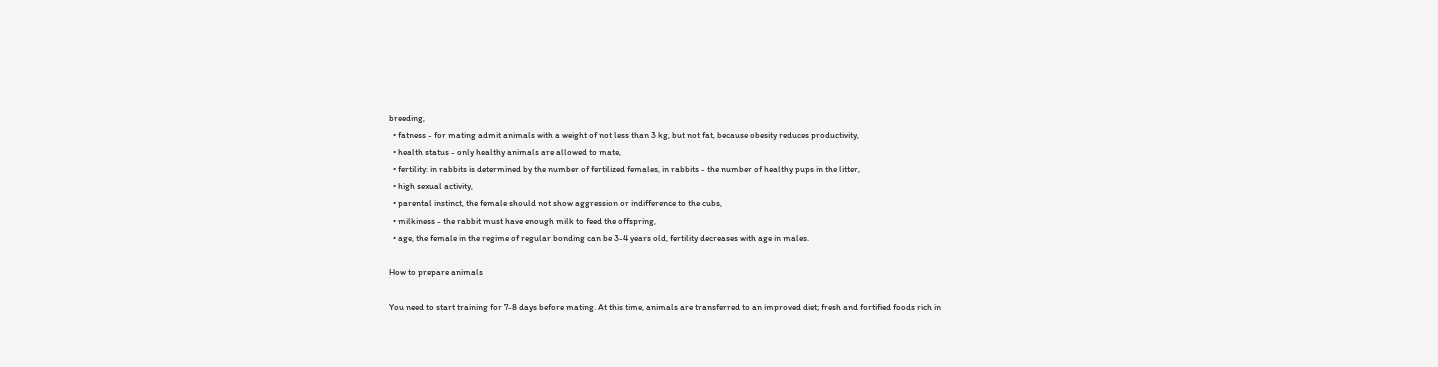breeding,
  • fatness - for mating admit animals with a weight of not less than 3 kg, but not fat, because obesity reduces productivity,
  • health status - only healthy animals are allowed to mate,
  • fertility: in rabbits is determined by the number of fertilized females, in rabbits - the number of healthy pups in the litter,
  • high sexual activity,
  • parental instinct, the female should not show aggression or indifference to the cubs,
  • milkiness - the rabbit must have enough milk to feed the offspring,
  • age, the female in the regime of regular bonding can be 3-4 years old, fertility decreases with age in males.

How to prepare animals

You need to start training for 7-8 days before mating. At this time, animals are transferred to an improved diet; fresh and fortified foods rich in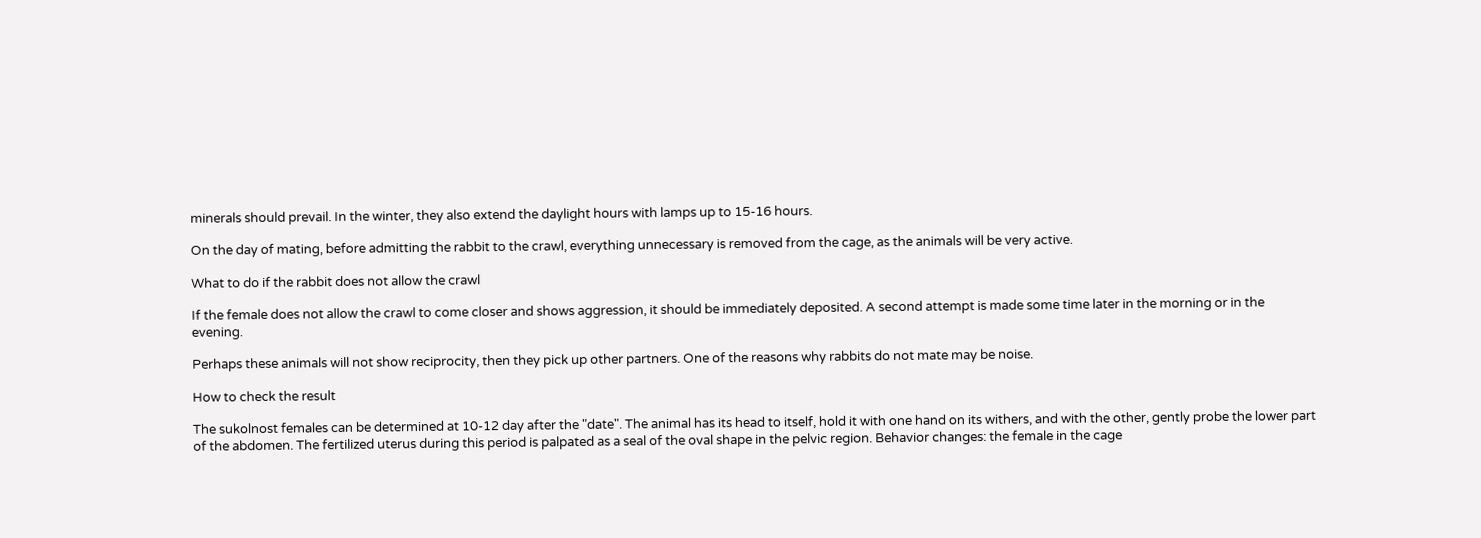minerals should prevail. In the winter, they also extend the daylight hours with lamps up to 15-16 hours.

On the day of mating, before admitting the rabbit to the crawl, everything unnecessary is removed from the cage, as the animals will be very active.

What to do if the rabbit does not allow the crawl

If the female does not allow the crawl to come closer and shows aggression, it should be immediately deposited. A second attempt is made some time later in the morning or in the evening.

Perhaps these animals will not show reciprocity, then they pick up other partners. One of the reasons why rabbits do not mate may be noise.

How to check the result

The sukolnost females can be determined at 10-12 day after the "date". The animal has its head to itself, hold it with one hand on its withers, and with the other, gently probe the lower part of the abdomen. The fertilized uterus during this period is palpated as a seal of the oval shape in the pelvic region. Behavior changes: the female in the cage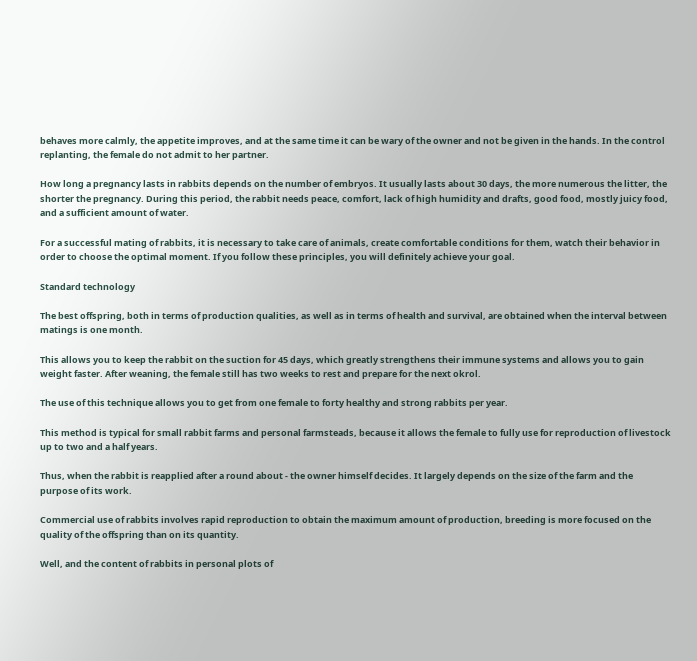behaves more calmly, the appetite improves, and at the same time it can be wary of the owner and not be given in the hands. In the control replanting, the female do not admit to her partner.

How long a pregnancy lasts in rabbits depends on the number of embryos. It usually lasts about 30 days, the more numerous the litter, the shorter the pregnancy. During this period, the rabbit needs peace, comfort, lack of high humidity and drafts, good food, mostly juicy food, and a sufficient amount of water.

For a successful mating of rabbits, it is necessary to take care of animals, create comfortable conditions for them, watch their behavior in order to choose the optimal moment. If you follow these principles, you will definitely achieve your goal.

Standard technology

The best offspring, both in terms of production qualities, as well as in terms of health and survival, are obtained when the interval between matings is one month.

This allows you to keep the rabbit on the suction for 45 days, which greatly strengthens their immune systems and allows you to gain weight faster. After weaning, the female still has two weeks to rest and prepare for the next okrol.

The use of this technique allows you to get from one female to forty healthy and strong rabbits per year.

This method is typical for small rabbit farms and personal farmsteads, because it allows the female to fully use for reproduction of livestock up to two and a half years.

Thus, when the rabbit is reapplied after a round about - the owner himself decides. It largely depends on the size of the farm and the purpose of its work.

Commercial use of rabbits involves rapid reproduction to obtain the maximum amount of production, breeding is more focused on the quality of the offspring than on its quantity.

Well, and the content of rabbits in personal plots of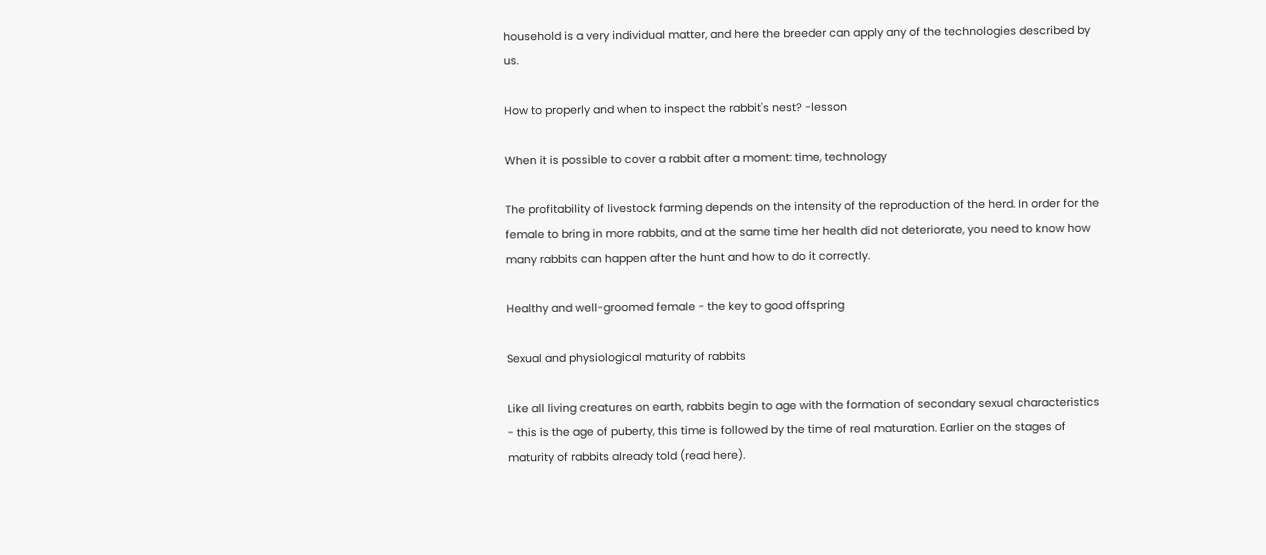household is a very individual matter, and here the breeder can apply any of the technologies described by us.

How to properly and when to inspect the rabbit's nest? -lesson

When it is possible to cover a rabbit after a moment: time, technology

The profitability of livestock farming depends on the intensity of the reproduction of the herd. In order for the female to bring in more rabbits, and at the same time her health did not deteriorate, you need to know how many rabbits can happen after the hunt and how to do it correctly.

Healthy and well-groomed female - the key to good offspring

Sexual and physiological maturity of rabbits

Like all living creatures on earth, rabbits begin to age with the formation of secondary sexual characteristics - this is the age of puberty, this time is followed by the time of real maturation. Earlier on the stages of maturity of rabbits already told (read here).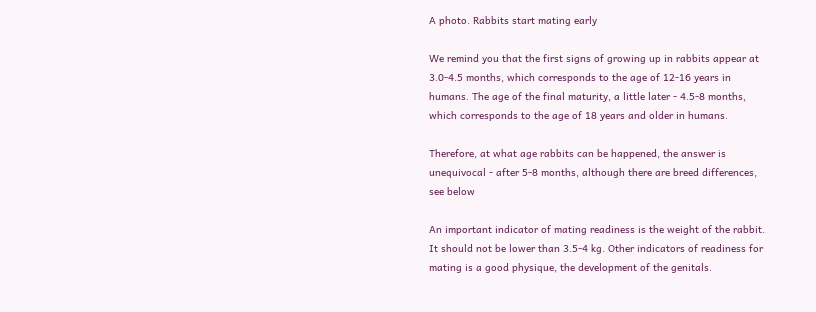A photo. Rabbits start mating early

We remind you that the first signs of growing up in rabbits appear at 3.0-4.5 months, which corresponds to the age of 12-16 years in humans. The age of the final maturity, a little later - 4.5-8 months, which corresponds to the age of 18 years and older in humans.

Therefore, at what age rabbits can be happened, the answer is unequivocal - after 5-8 months, although there are breed differences, see below

An important indicator of mating readiness is the weight of the rabbit. It should not be lower than 3.5-4 kg. Other indicators of readiness for mating is a good physique, the development of the genitals.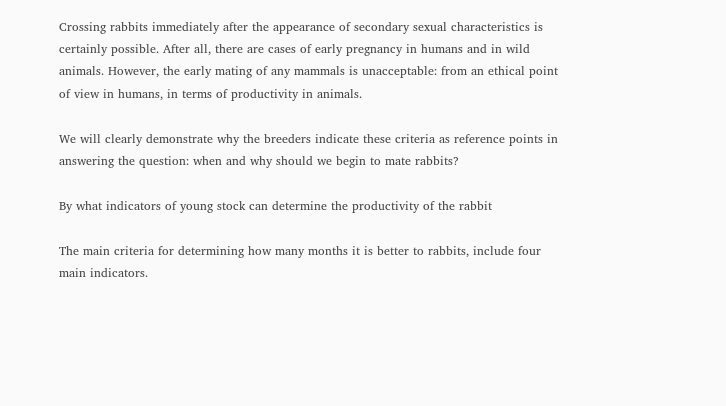Crossing rabbits immediately after the appearance of secondary sexual characteristics is certainly possible. After all, there are cases of early pregnancy in humans and in wild animals. However, the early mating of any mammals is unacceptable: from an ethical point of view in humans, in terms of productivity in animals.

We will clearly demonstrate why the breeders indicate these criteria as reference points in answering the question: when and why should we begin to mate rabbits?

By what indicators of young stock can determine the productivity of the rabbit

The main criteria for determining how many months it is better to rabbits, include four main indicators.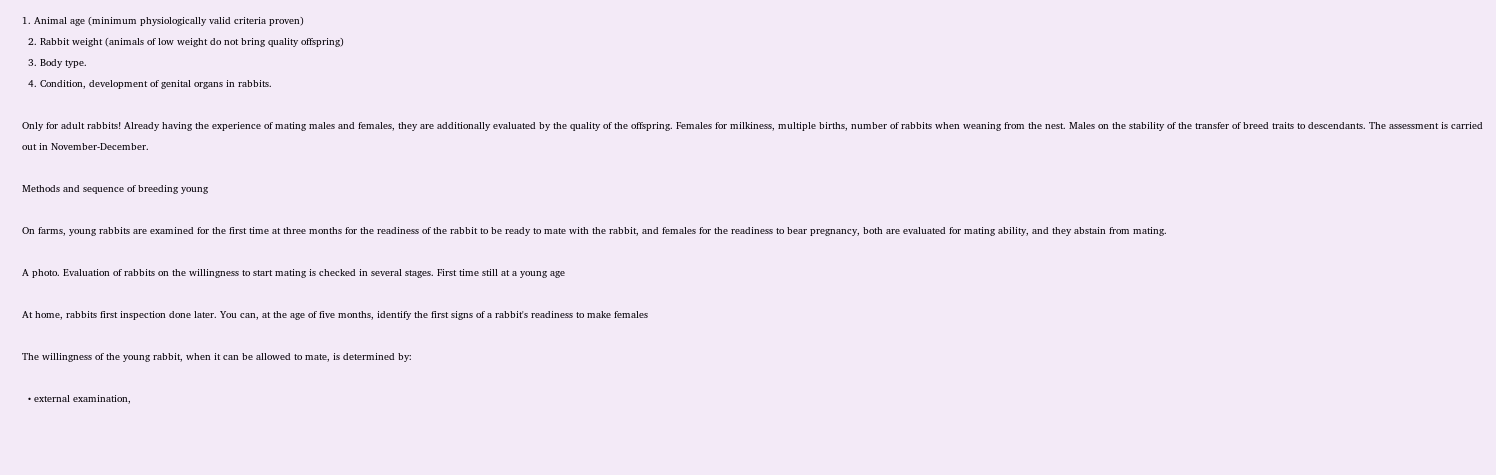1. Animal age (minimum physiologically valid criteria proven)
  2. Rabbit weight (animals of low weight do not bring quality offspring)
  3. Body type.
  4. Condition, development of genital organs in rabbits.

Only for adult rabbits! Already having the experience of mating males and females, they are additionally evaluated by the quality of the offspring. Females for milkiness, multiple births, number of rabbits when weaning from the nest. Males on the stability of the transfer of breed traits to descendants. The assessment is carried out in November-December.

Methods and sequence of breeding young

On farms, young rabbits are examined for the first time at three months for the readiness of the rabbit to be ready to mate with the rabbit, and females for the readiness to bear pregnancy, both are evaluated for mating ability, and they abstain from mating.

A photo. Evaluation of rabbits on the willingness to start mating is checked in several stages. First time still at a young age

At home, rabbits first inspection done later. You can, at the age of five months, identify the first signs of a rabbit's readiness to make females

The willingness of the young rabbit, when it can be allowed to mate, is determined by:

  • external examination,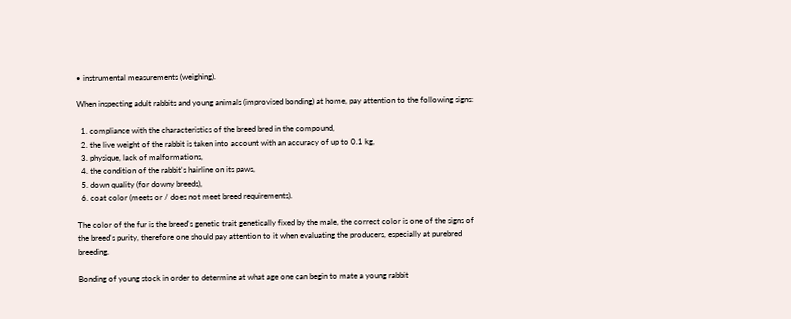• instrumental measurements (weighing).

When inspecting adult rabbits and young animals (improvised bonding) at home, pay attention to the following signs:

  1. compliance with the characteristics of the breed bred in the compound,
  2. the live weight of the rabbit is taken into account with an accuracy of up to 0.1 kg,
  3. physique, lack of malformations,
  4. the condition of the rabbit's hairline on its paws,
  5. down quality (for downy breeds),
  6. coat color (meets or / does not meet breed requirements).

The color of the fur is the breed's genetic trait genetically fixed by the male, the correct color is one of the signs of the breed's purity, therefore one should pay attention to it when evaluating the producers, especially at purebred breeding.

Bonding of young stock in order to determine at what age one can begin to mate a young rabbit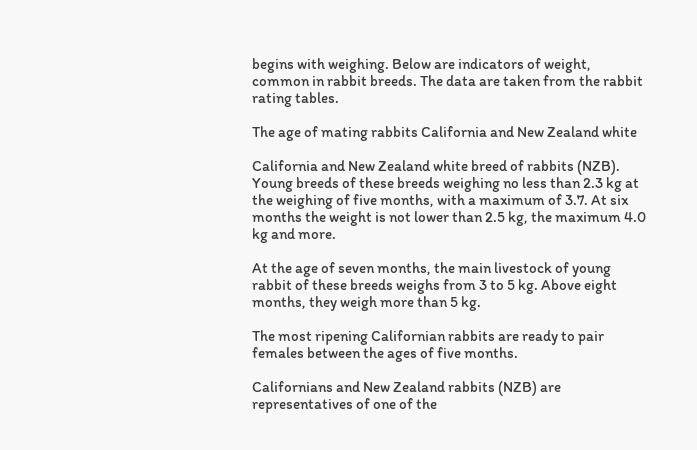begins with weighing. Below are indicators of weight, common in rabbit breeds. The data are taken from the rabbit rating tables.

The age of mating rabbits California and New Zealand white

California and New Zealand white breed of rabbits (NZB). Young breeds of these breeds weighing no less than 2.3 kg at the weighing of five months, with a maximum of 3.7. At six months the weight is not lower than 2.5 kg, the maximum 4.0 kg and more.

At the age of seven months, the main livestock of young rabbit of these breeds weighs from 3 to 5 kg. Above eight months, they weigh more than 5 kg.

The most ripening Californian rabbits are ready to pair females between the ages of five months.

Californians and New Zealand rabbits (NZB) are representatives of one of the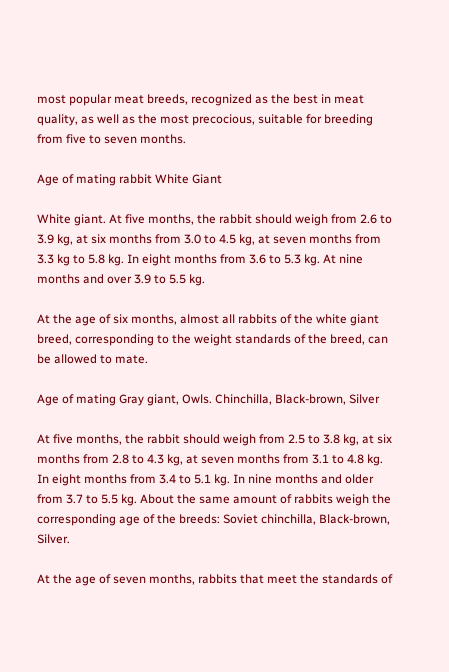most popular meat breeds, recognized as the best in meat quality, as well as the most precocious, suitable for breeding from five to seven months.

Age of mating rabbit White Giant

White giant. At five months, the rabbit should weigh from 2.6 to 3.9 kg, at six months from 3.0 to 4.5 kg, at seven months from 3.3 kg to 5.8 kg. In eight months from 3.6 to 5.3 kg. At nine months and over 3.9 to 5.5 kg.

At the age of six months, almost all rabbits of the white giant breed, corresponding to the weight standards of the breed, can be allowed to mate.

Age of mating Gray giant, Owls. Chinchilla, Black-brown, Silver

At five months, the rabbit should weigh from 2.5 to 3.8 kg, at six months from 2.8 to 4.3 kg, at seven months from 3.1 to 4.8 kg. In eight months from 3.4 to 5.1 kg. In nine months and older from 3.7 to 5.5 kg. About the same amount of rabbits weigh the corresponding age of the breeds: Soviet chinchilla, Black-brown, Silver.

At the age of seven months, rabbits that meet the standards of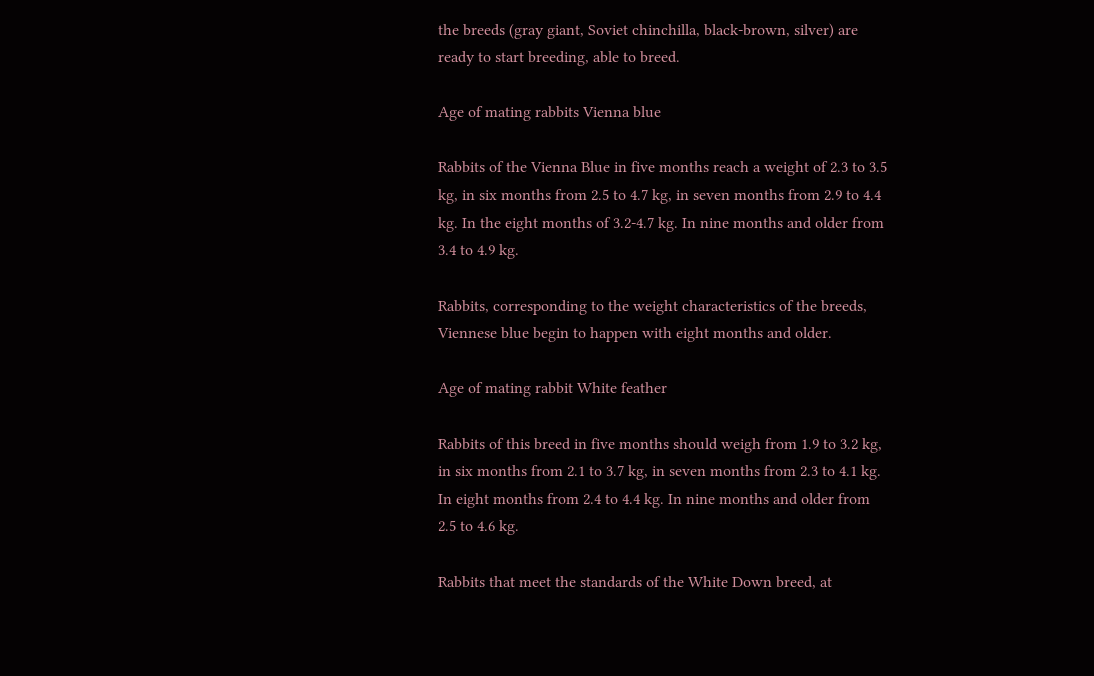the breeds (gray giant, Soviet chinchilla, black-brown, silver) are ready to start breeding, able to breed.

Age of mating rabbits Vienna blue

Rabbits of the Vienna Blue in five months reach a weight of 2.3 to 3.5 kg, in six months from 2.5 to 4.7 kg, in seven months from 2.9 to 4.4 kg. In the eight months of 3.2-4.7 kg. In nine months and older from 3.4 to 4.9 kg.

Rabbits, corresponding to the weight characteristics of the breeds, Viennese blue begin to happen with eight months and older.

Age of mating rabbit White feather

Rabbits of this breed in five months should weigh from 1.9 to 3.2 kg, in six months from 2.1 to 3.7 kg, in seven months from 2.3 to 4.1 kg. In eight months from 2.4 to 4.4 kg. In nine months and older from 2.5 to 4.6 kg.

Rabbits that meet the standards of the White Down breed, at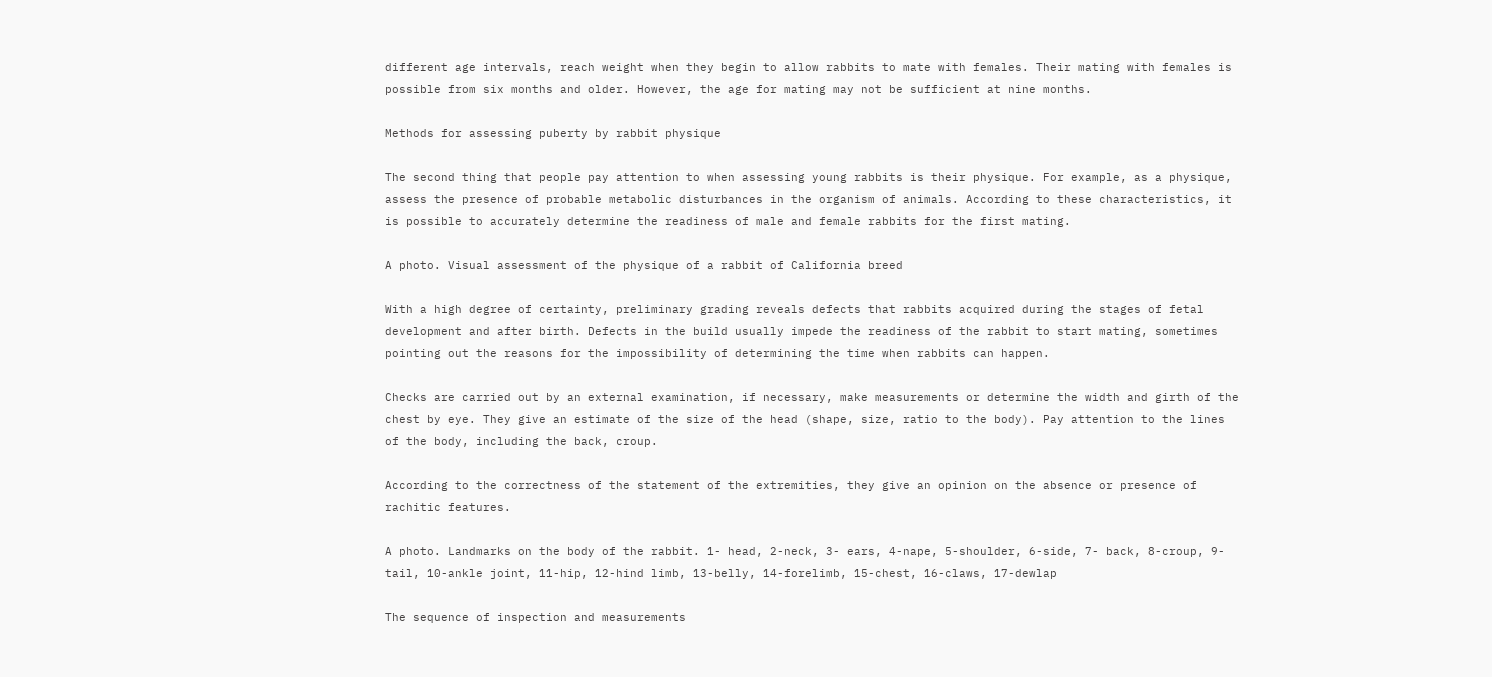different age intervals, reach weight when they begin to allow rabbits to mate with females. Their mating with females is possible from six months and older. However, the age for mating may not be sufficient at nine months.

Methods for assessing puberty by rabbit physique

The second thing that people pay attention to when assessing young rabbits is their physique. For example, as a physique, assess the presence of probable metabolic disturbances in the organism of animals. According to these characteristics, it is possible to accurately determine the readiness of male and female rabbits for the first mating.

A photo. Visual assessment of the physique of a rabbit of California breed

With a high degree of certainty, preliminary grading reveals defects that rabbits acquired during the stages of fetal development and after birth. Defects in the build usually impede the readiness of the rabbit to start mating, sometimes pointing out the reasons for the impossibility of determining the time when rabbits can happen.

Checks are carried out by an external examination, if necessary, make measurements or determine the width and girth of the chest by eye. They give an estimate of the size of the head (shape, size, ratio to the body). Pay attention to the lines of the body, including the back, croup.

According to the correctness of the statement of the extremities, they give an opinion on the absence or presence of rachitic features.

A photo. Landmarks on the body of the rabbit. 1- head, 2-neck, 3- ears, 4-nape, 5-shoulder, 6-side, 7- back, 8-croup, 9- tail, 10-ankle joint, 11-hip, 12-hind limb, 13-belly, 14-forelimb, 15-chest, 16-claws, 17-dewlap

The sequence of inspection and measurements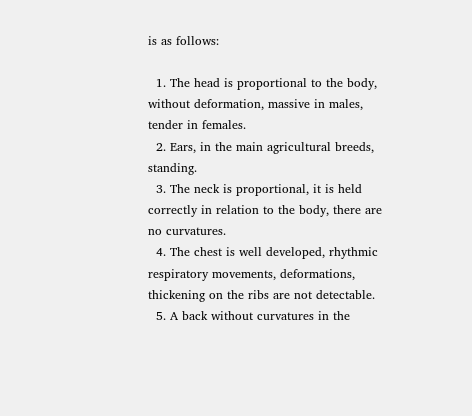is as follows:

  1. The head is proportional to the body, without deformation, massive in males, tender in females.
  2. Ears, in the main agricultural breeds, standing.
  3. The neck is proportional, it is held correctly in relation to the body, there are no curvatures.
  4. The chest is well developed, rhythmic respiratory movements, deformations, thickening on the ribs are not detectable.
  5. A back without curvatures in the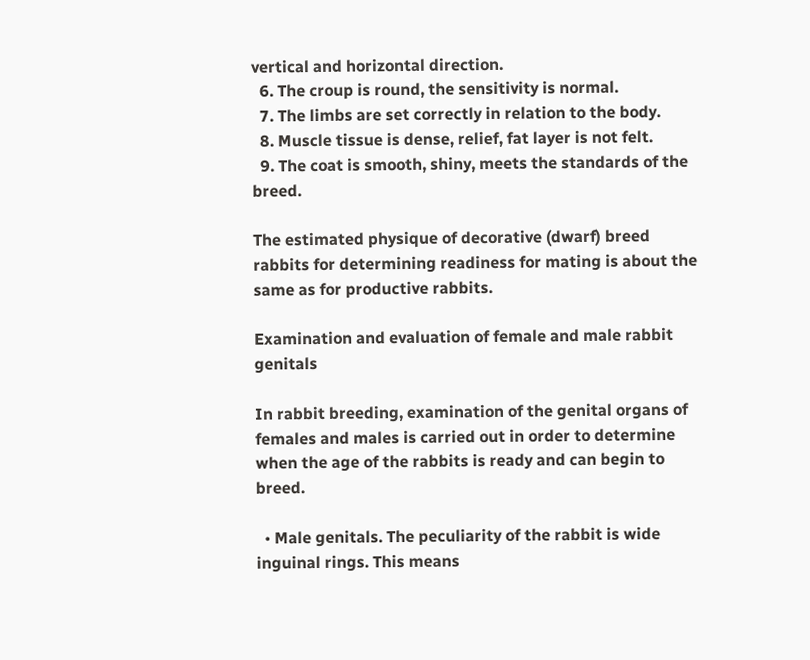vertical and horizontal direction.
  6. The croup is round, the sensitivity is normal.
  7. The limbs are set correctly in relation to the body.
  8. Muscle tissue is dense, relief, fat layer is not felt.
  9. The coat is smooth, shiny, meets the standards of the breed.

The estimated physique of decorative (dwarf) breed rabbits for determining readiness for mating is about the same as for productive rabbits.

Examination and evaluation of female and male rabbit genitals

In rabbit breeding, examination of the genital organs of females and males is carried out in order to determine when the age of the rabbits is ready and can begin to breed.

  • Male genitals. The peculiarity of the rabbit is wide inguinal rings. This means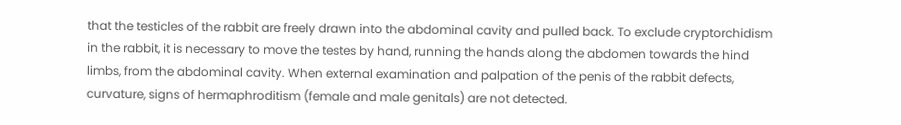that the testicles of the rabbit are freely drawn into the abdominal cavity and pulled back. To exclude cryptorchidism in the rabbit, it is necessary to move the testes by hand, running the hands along the abdomen towards the hind limbs, from the abdominal cavity. When external examination and palpation of the penis of the rabbit defects, curvature, signs of hermaphroditism (female and male genitals) are not detected.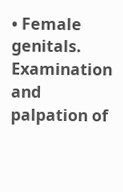• Female genitals. Examination and palpation of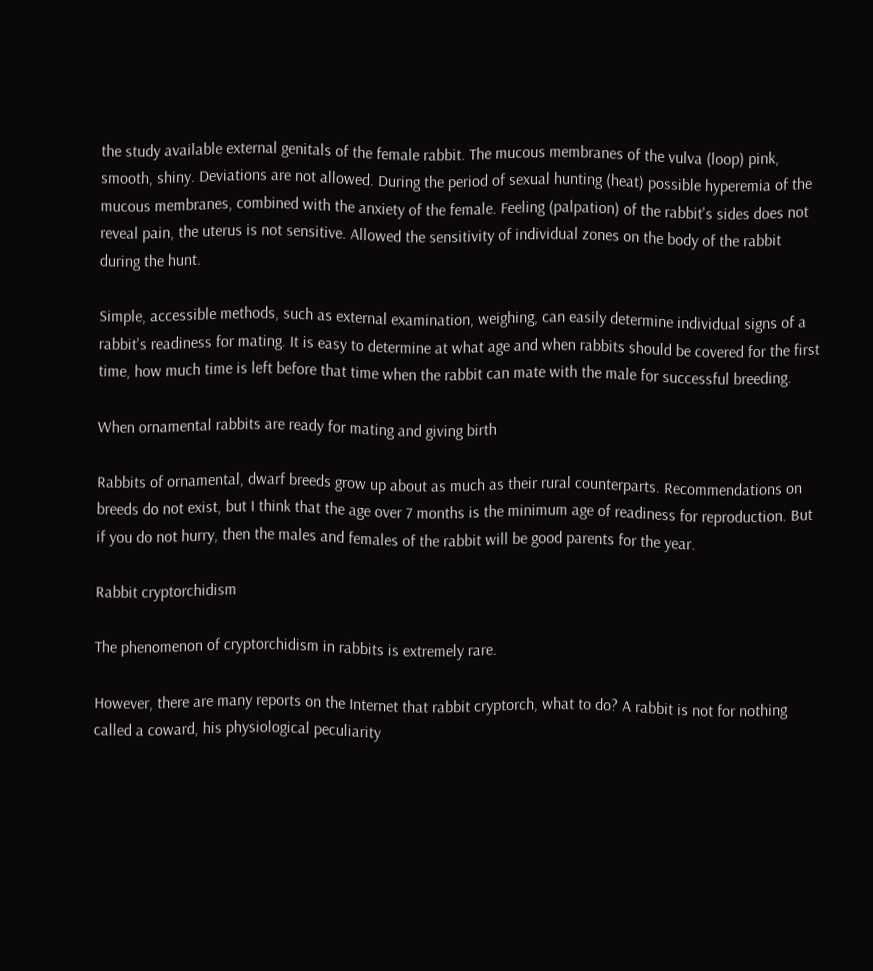the study available external genitals of the female rabbit. The mucous membranes of the vulva (loop) pink, smooth, shiny. Deviations are not allowed. During the period of sexual hunting (heat) possible hyperemia of the mucous membranes, combined with the anxiety of the female. Feeling (palpation) of the rabbit's sides does not reveal pain, the uterus is not sensitive. Allowed the sensitivity of individual zones on the body of the rabbit during the hunt.

Simple, accessible methods, such as external examination, weighing, can easily determine individual signs of a rabbit's readiness for mating. It is easy to determine at what age and when rabbits should be covered for the first time, how much time is left before that time when the rabbit can mate with the male for successful breeding.

When ornamental rabbits are ready for mating and giving birth

Rabbits of ornamental, dwarf breeds grow up about as much as their rural counterparts. Recommendations on breeds do not exist, but I think that the age over 7 months is the minimum age of readiness for reproduction. But if you do not hurry, then the males and females of the rabbit will be good parents for the year.

Rabbit cryptorchidism

The phenomenon of cryptorchidism in rabbits is extremely rare.

However, there are many reports on the Internet that rabbit cryptorch, what to do? A rabbit is not for nothing called a coward, his physiological peculiarity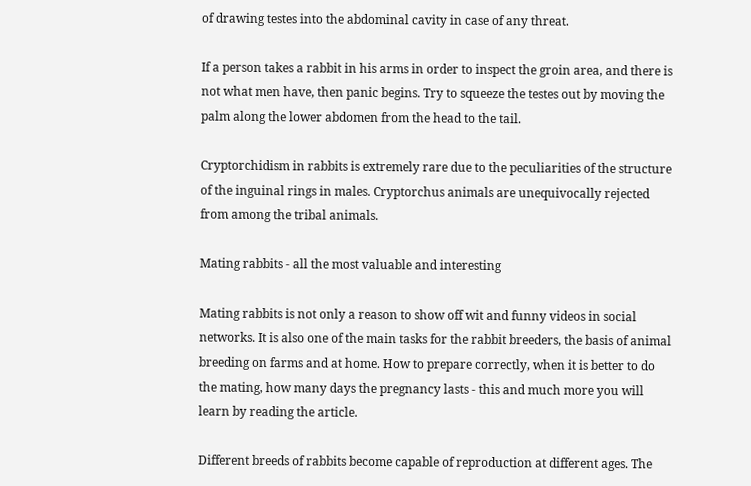of drawing testes into the abdominal cavity in case of any threat.

If a person takes a rabbit in his arms in order to inspect the groin area, and there is not what men have, then panic begins. Try to squeeze the testes out by moving the palm along the lower abdomen from the head to the tail.

Cryptorchidism in rabbits is extremely rare due to the peculiarities of the structure of the inguinal rings in males. Cryptorchus animals are unequivocally rejected from among the tribal animals.

Mating rabbits - all the most valuable and interesting

Mating rabbits is not only a reason to show off wit and funny videos in social networks. It is also one of the main tasks for the rabbit breeders, the basis of animal breeding on farms and at home. How to prepare correctly, when it is better to do the mating, how many days the pregnancy lasts - this and much more you will learn by reading the article.

Different breeds of rabbits become capable of reproduction at different ages. The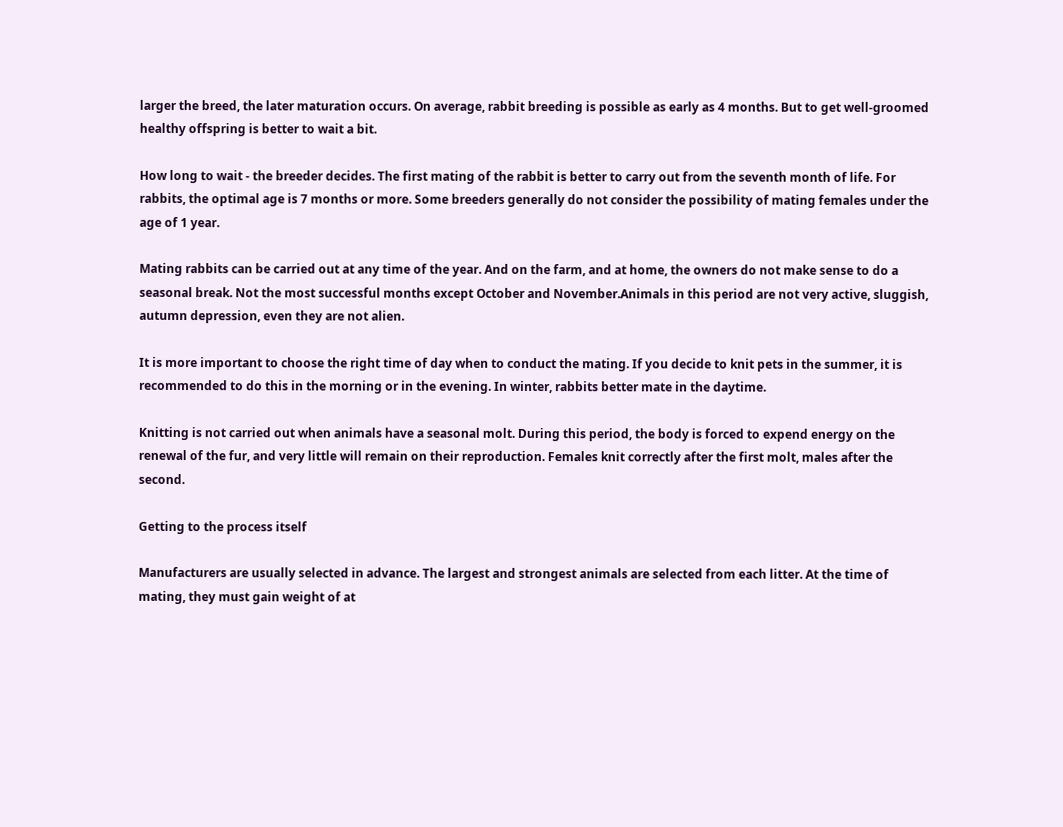larger the breed, the later maturation occurs. On average, rabbit breeding is possible as early as 4 months. But to get well-groomed healthy offspring is better to wait a bit.

How long to wait - the breeder decides. The first mating of the rabbit is better to carry out from the seventh month of life. For rabbits, the optimal age is 7 months or more. Some breeders generally do not consider the possibility of mating females under the age of 1 year.

Mating rabbits can be carried out at any time of the year. And on the farm, and at home, the owners do not make sense to do a seasonal break. Not the most successful months except October and November.Animals in this period are not very active, sluggish, autumn depression, even they are not alien.

It is more important to choose the right time of day when to conduct the mating. If you decide to knit pets in the summer, it is recommended to do this in the morning or in the evening. In winter, rabbits better mate in the daytime.

Knitting is not carried out when animals have a seasonal molt. During this period, the body is forced to expend energy on the renewal of the fur, and very little will remain on their reproduction. Females knit correctly after the first molt, males after the second.

Getting to the process itself

Manufacturers are usually selected in advance. The largest and strongest animals are selected from each litter. At the time of mating, they must gain weight of at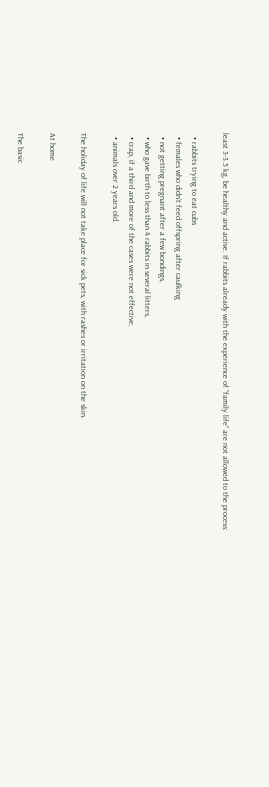least 3-3.5 kg, be healthy and active. If rabbits already with the experience of “family life” are not allowed to the process:

  • rabbits trying to eat cubs
  • females who didn’t feed offspring after caulking
  • not getting pregnant after a few bondings,
  • who gave birth to less than 4 rabbits in several litters,
  • crap, if a third and more of the cases were not effective,
  • animals over 2 years old.

The holiday of life will not take place for sick pets, with rashes or irritation on the skin.

At home

The basic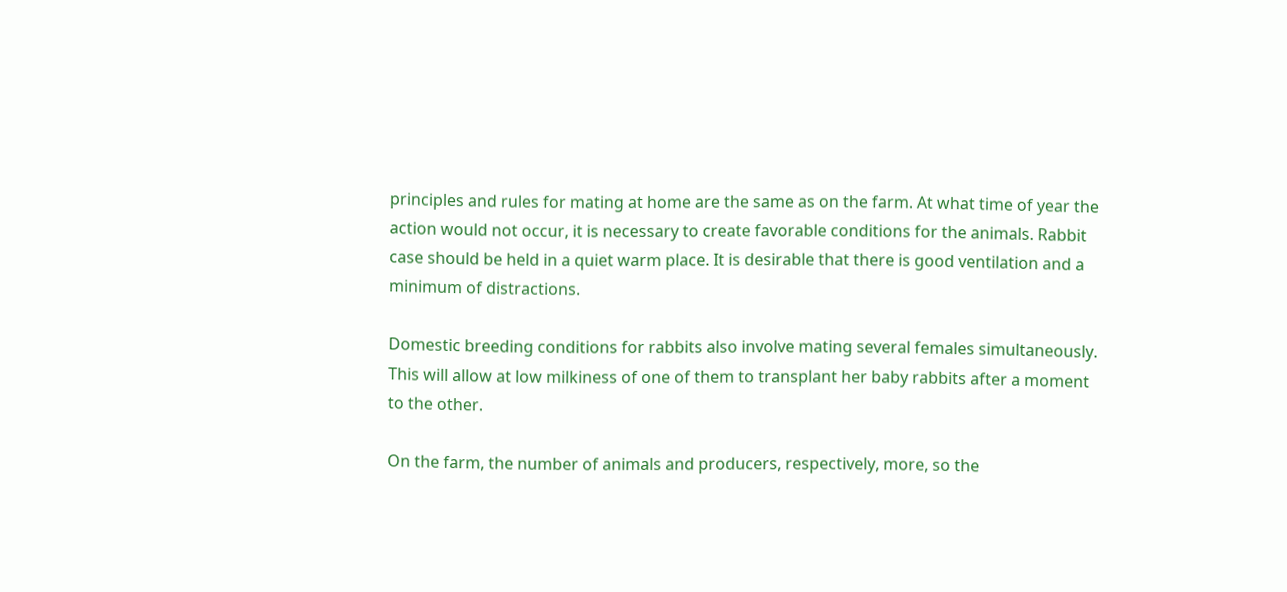principles and rules for mating at home are the same as on the farm. At what time of year the action would not occur, it is necessary to create favorable conditions for the animals. Rabbit case should be held in a quiet warm place. It is desirable that there is good ventilation and a minimum of distractions.

Domestic breeding conditions for rabbits also involve mating several females simultaneously. This will allow at low milkiness of one of them to transplant her baby rabbits after a moment to the other.

On the farm, the number of animals and producers, respectively, more, so the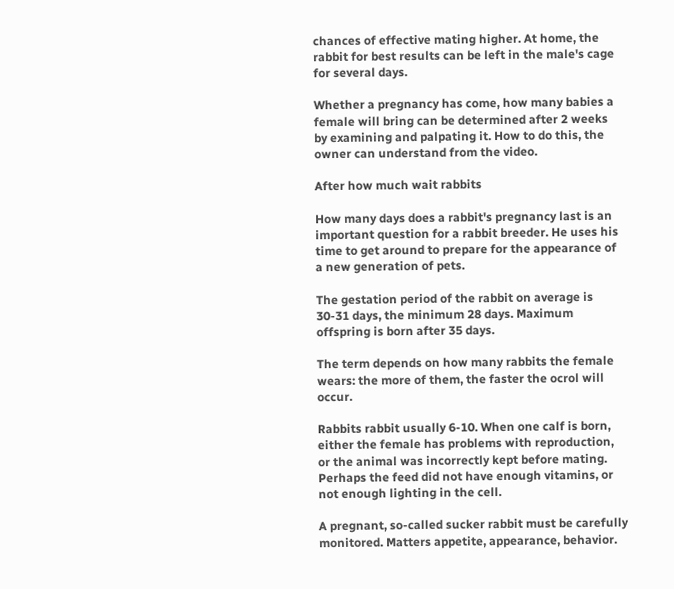chances of effective mating higher. At home, the rabbit for best results can be left in the male's cage for several days.

Whether a pregnancy has come, how many babies a female will bring can be determined after 2 weeks by examining and palpating it. How to do this, the owner can understand from the video.

After how much wait rabbits

How many days does a rabbit's pregnancy last is an important question for a rabbit breeder. He uses his time to get around to prepare for the appearance of a new generation of pets.

The gestation period of the rabbit on average is 30-31 days, the minimum 28 days. Maximum offspring is born after 35 days.

The term depends on how many rabbits the female wears: the more of them, the faster the ocrol will occur.

Rabbits rabbit usually 6-10. When one calf is born, either the female has problems with reproduction, or the animal was incorrectly kept before mating. Perhaps the feed did not have enough vitamins, or not enough lighting in the cell.

A pregnant, so-called sucker rabbit must be carefully monitored. Matters appetite, appearance, behavior.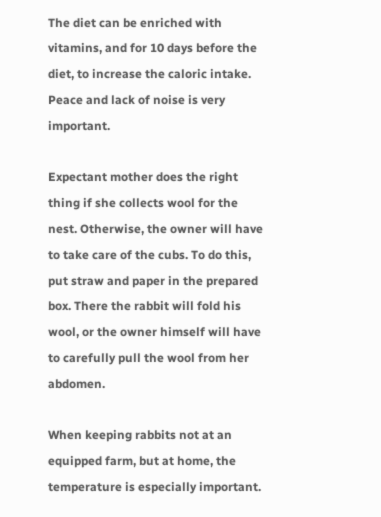The diet can be enriched with vitamins, and for 10 days before the diet, to increase the caloric intake. Peace and lack of noise is very important.

Expectant mother does the right thing if she collects wool for the nest. Otherwise, the owner will have to take care of the cubs. To do this, put straw and paper in the prepared box. There the rabbit will fold his wool, or the owner himself will have to carefully pull the wool from her abdomen.

When keeping rabbits not at an equipped farm, but at home, the temperature is especially important.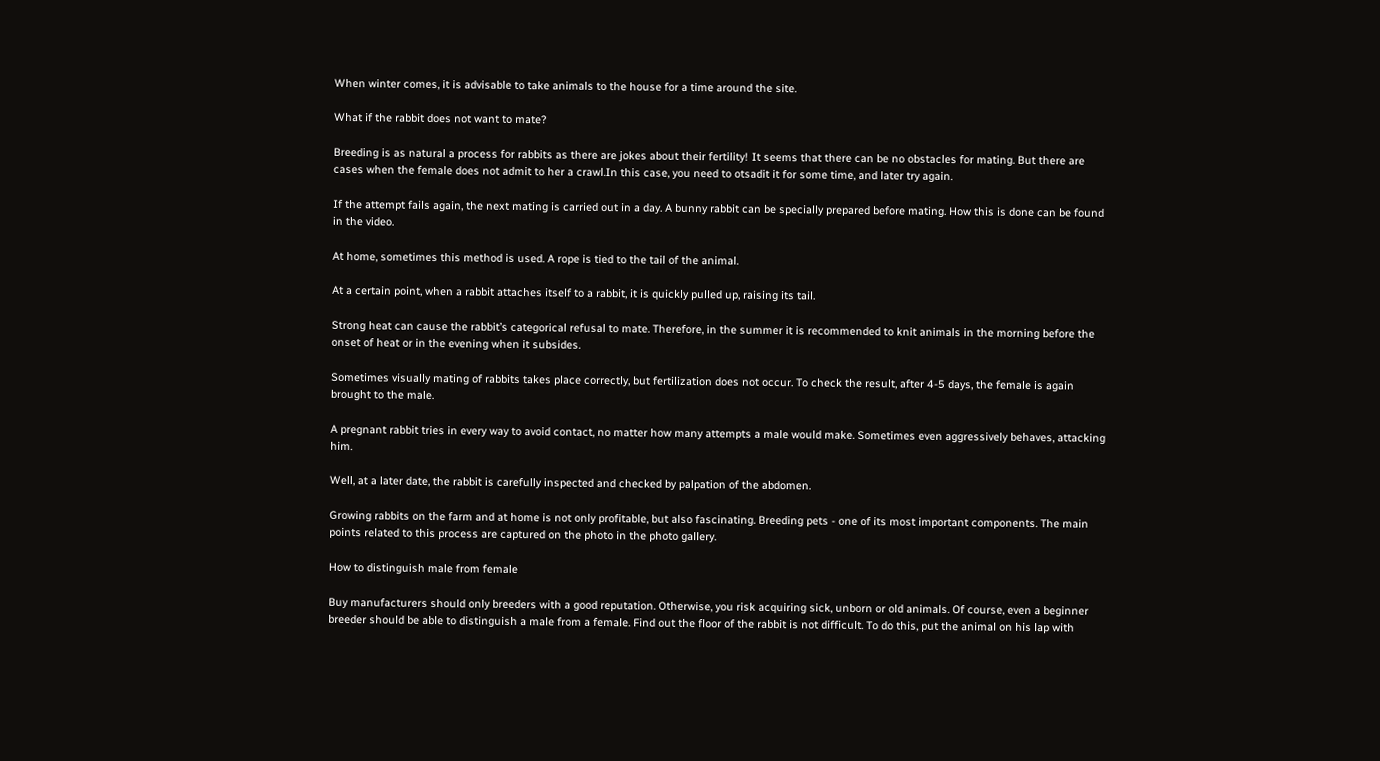When winter comes, it is advisable to take animals to the house for a time around the site.

What if the rabbit does not want to mate?

Breeding is as natural a process for rabbits as there are jokes about their fertility! It seems that there can be no obstacles for mating. But there are cases when the female does not admit to her a crawl.In this case, you need to otsadit it for some time, and later try again.

If the attempt fails again, the next mating is carried out in a day. A bunny rabbit can be specially prepared before mating. How this is done can be found in the video.

At home, sometimes this method is used. A rope is tied to the tail of the animal.

At a certain point, when a rabbit attaches itself to a rabbit, it is quickly pulled up, raising its tail.

Strong heat can cause the rabbit’s categorical refusal to mate. Therefore, in the summer it is recommended to knit animals in the morning before the onset of heat or in the evening when it subsides.

Sometimes visually mating of rabbits takes place correctly, but fertilization does not occur. To check the result, after 4-5 days, the female is again brought to the male.

A pregnant rabbit tries in every way to avoid contact, no matter how many attempts a male would make. Sometimes even aggressively behaves, attacking him.

Well, at a later date, the rabbit is carefully inspected and checked by palpation of the abdomen.

Growing rabbits on the farm and at home is not only profitable, but also fascinating. Breeding pets - one of its most important components. The main points related to this process are captured on the photo in the photo gallery.

How to distinguish male from female

Buy manufacturers should only breeders with a good reputation. Otherwise, you risk acquiring sick, unborn or old animals. Of course, even a beginner breeder should be able to distinguish a male from a female. Find out the floor of the rabbit is not difficult. To do this, put the animal on his lap with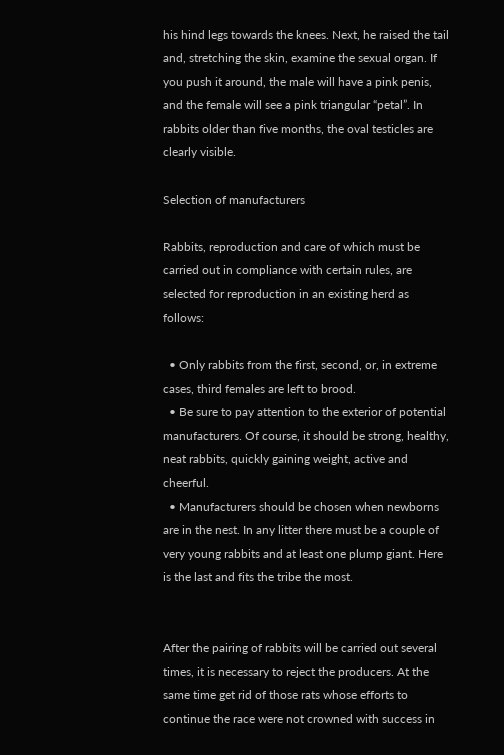his hind legs towards the knees. Next, he raised the tail and, stretching the skin, examine the sexual organ. If you push it around, the male will have a pink penis, and the female will see a pink triangular “petal”. In rabbits older than five months, the oval testicles are clearly visible.

Selection of manufacturers

Rabbits, reproduction and care of which must be carried out in compliance with certain rules, are selected for reproduction in an existing herd as follows:

  • Only rabbits from the first, second, or, in extreme cases, third females are left to brood.
  • Be sure to pay attention to the exterior of potential manufacturers. Of course, it should be strong, healthy, neat rabbits, quickly gaining weight, active and cheerful.
  • Manufacturers should be chosen when newborns are in the nest. In any litter there must be a couple of very young rabbits and at least one plump giant. Here is the last and fits the tribe the most.


After the pairing of rabbits will be carried out several times, it is necessary to reject the producers. At the same time get rid of those rats whose efforts to continue the race were not crowned with success in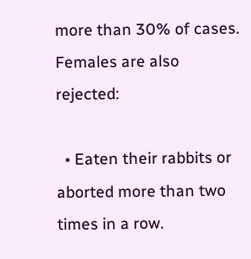more than 30% of cases. Females are also rejected:

  • Eaten their rabbits or aborted more than two times in a row.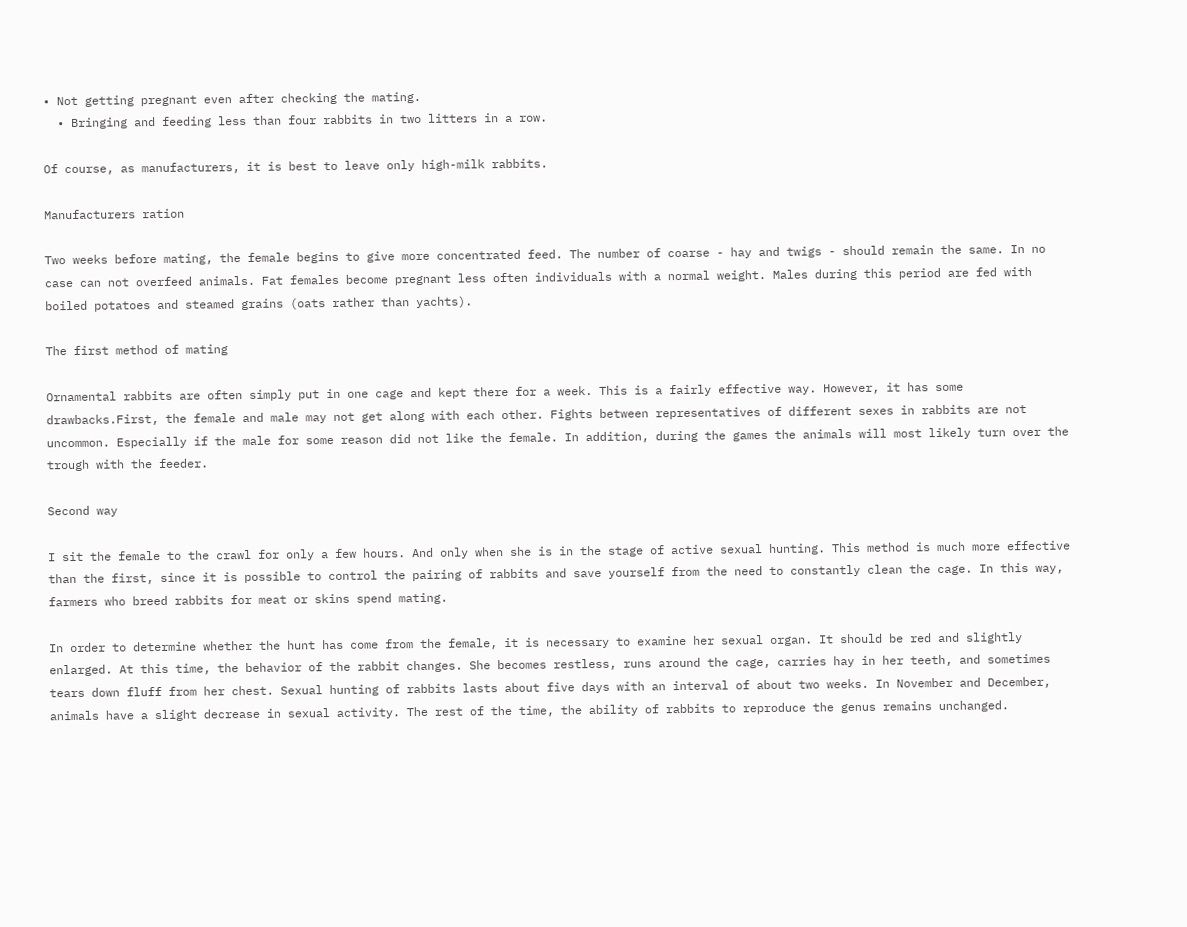• Not getting pregnant even after checking the mating.
  • Bringing and feeding less than four rabbits in two litters in a row.

Of course, as manufacturers, it is best to leave only high-milk rabbits.

Manufacturers ration

Two weeks before mating, the female begins to give more concentrated feed. The number of coarse - hay and twigs - should remain the same. In no case can not overfeed animals. Fat females become pregnant less often individuals with a normal weight. Males during this period are fed with boiled potatoes and steamed grains (oats rather than yachts).

The first method of mating

Ornamental rabbits are often simply put in one cage and kept there for a week. This is a fairly effective way. However, it has some drawbacks.First, the female and male may not get along with each other. Fights between representatives of different sexes in rabbits are not uncommon. Especially if the male for some reason did not like the female. In addition, during the games the animals will most likely turn over the trough with the feeder.

Second way

I sit the female to the crawl for only a few hours. And only when she is in the stage of active sexual hunting. This method is much more effective than the first, since it is possible to control the pairing of rabbits and save yourself from the need to constantly clean the cage. In this way, farmers who breed rabbits for meat or skins spend mating.

In order to determine whether the hunt has come from the female, it is necessary to examine her sexual organ. It should be red and slightly enlarged. At this time, the behavior of the rabbit changes. She becomes restless, runs around the cage, carries hay in her teeth, and sometimes tears down fluff from her chest. Sexual hunting of rabbits lasts about five days with an interval of about two weeks. In November and December, animals have a slight decrease in sexual activity. The rest of the time, the ability of rabbits to reproduce the genus remains unchanged.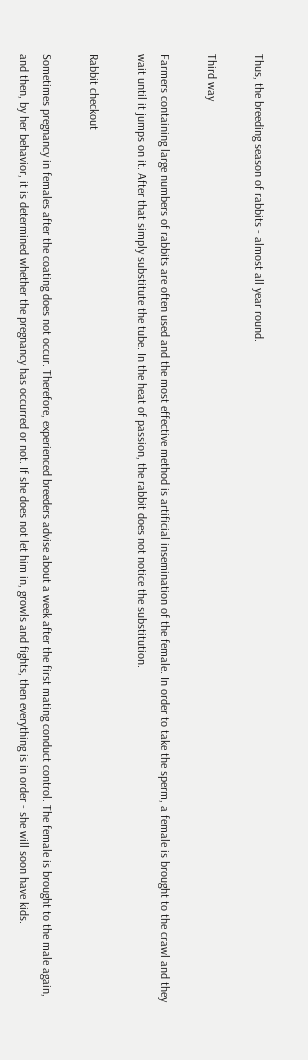Thus, the breeding season of rabbits - almost all year round.

Third way

Farmers containing large numbers of rabbits are often used and the most effective method is artificial insemination of the female. In order to take the sperm, a female is brought to the crawl and they wait until it jumps on it. After that simply substitute the tube. In the heat of passion, the rabbit does not notice the substitution.

Rabbit checkout

Sometimes pregnancy in females after the coating does not occur. Therefore, experienced breeders advise about a week after the first mating conduct control. The female is brought to the male again, and then, by her behavior, it is determined whether the pregnancy has occurred or not. If she does not let him in, growls and fights, then everything is in order - she will soon have kids.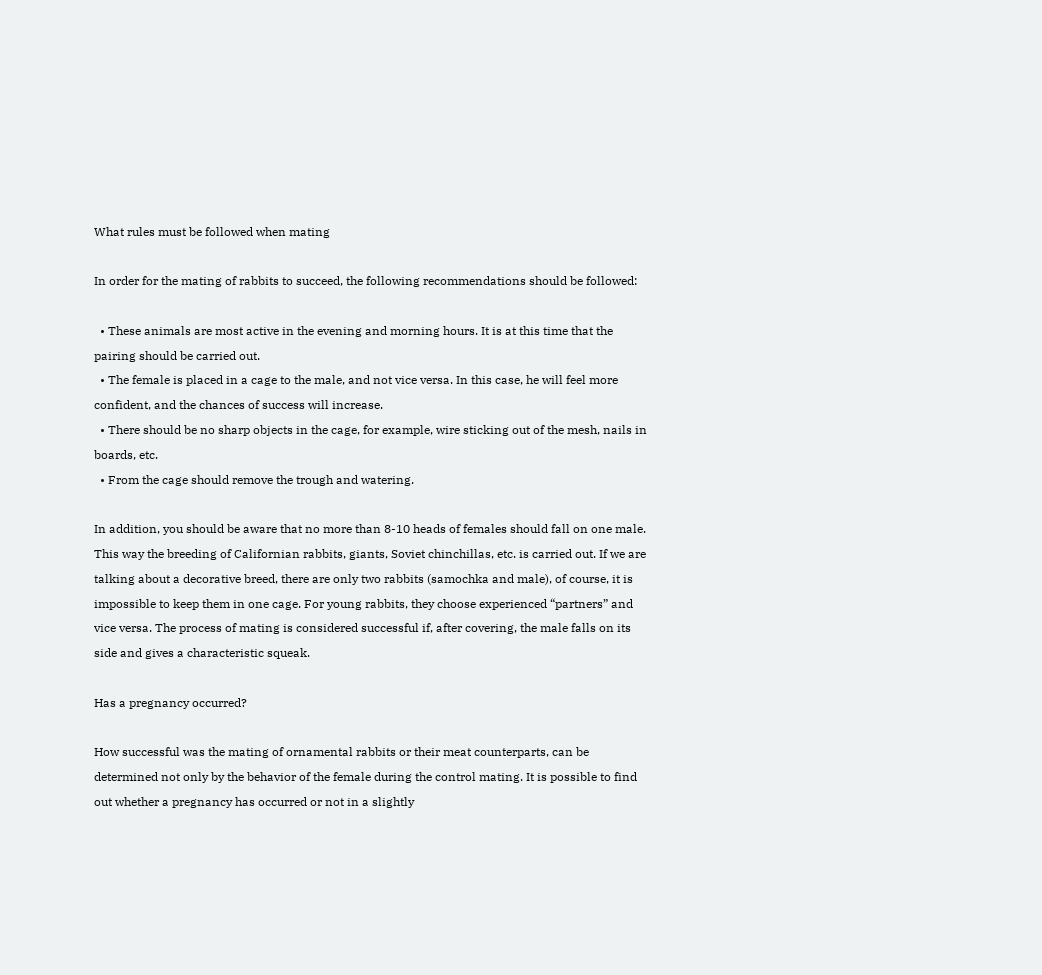What rules must be followed when mating

In order for the mating of rabbits to succeed, the following recommendations should be followed:

  • These animals are most active in the evening and morning hours. It is at this time that the pairing should be carried out.
  • The female is placed in a cage to the male, and not vice versa. In this case, he will feel more confident, and the chances of success will increase.
  • There should be no sharp objects in the cage, for example, wire sticking out of the mesh, nails in boards, etc.
  • From the cage should remove the trough and watering.

In addition, you should be aware that no more than 8-10 heads of females should fall on one male. This way the breeding of Californian rabbits, giants, Soviet chinchillas, etc. is carried out. If we are talking about a decorative breed, there are only two rabbits (samochka and male), of course, it is impossible to keep them in one cage. For young rabbits, they choose experienced “partners” and vice versa. The process of mating is considered successful if, after covering, the male falls on its side and gives a characteristic squeak.

Has a pregnancy occurred?

How successful was the mating of ornamental rabbits or their meat counterparts, can be determined not only by the behavior of the female during the control mating. It is possible to find out whether a pregnancy has occurred or not in a slightly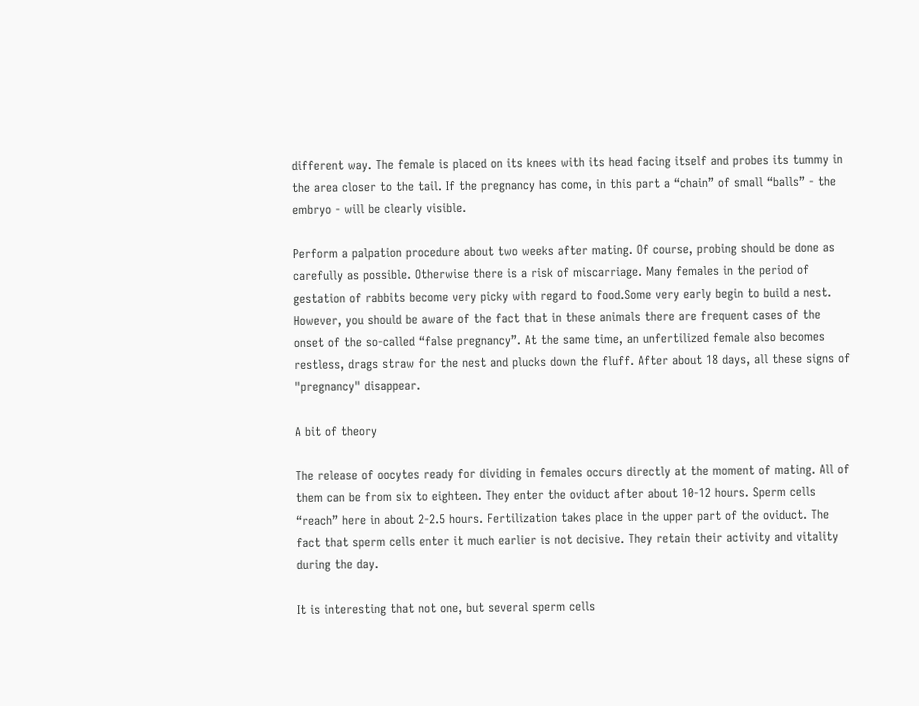different way. The female is placed on its knees with its head facing itself and probes its tummy in the area closer to the tail. If the pregnancy has come, in this part a “chain” of small “balls” - the embryo - will be clearly visible.

Perform a palpation procedure about two weeks after mating. Of course, probing should be done as carefully as possible. Otherwise there is a risk of miscarriage. Many females in the period of gestation of rabbits become very picky with regard to food.Some very early begin to build a nest. However, you should be aware of the fact that in these animals there are frequent cases of the onset of the so-called “false pregnancy”. At the same time, an unfertilized female also becomes restless, drags straw for the nest and plucks down the fluff. After about 18 days, all these signs of "pregnancy" disappear.

A bit of theory

The release of oocytes ready for dividing in females occurs directly at the moment of mating. All of them can be from six to eighteen. They enter the oviduct after about 10-12 hours. Sperm cells “reach” here in about 2-2.5 hours. Fertilization takes place in the upper part of the oviduct. The fact that sperm cells enter it much earlier is not decisive. They retain their activity and vitality during the day.

It is interesting that not one, but several sperm cells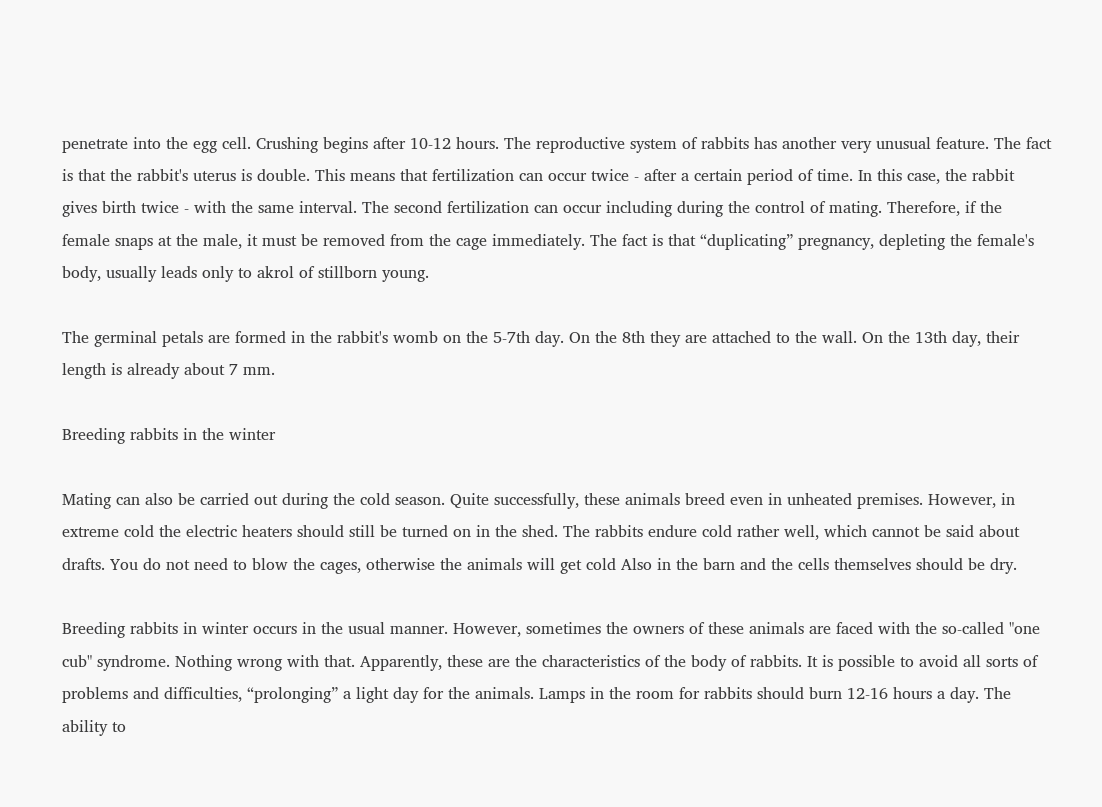penetrate into the egg cell. Crushing begins after 10-12 hours. The reproductive system of rabbits has another very unusual feature. The fact is that the rabbit's uterus is double. This means that fertilization can occur twice - after a certain period of time. In this case, the rabbit gives birth twice - with the same interval. The second fertilization can occur including during the control of mating. Therefore, if the female snaps at the male, it must be removed from the cage immediately. The fact is that “duplicating” pregnancy, depleting the female's body, usually leads only to akrol of stillborn young.

The germinal petals are formed in the rabbit's womb on the 5-7th day. On the 8th they are attached to the wall. On the 13th day, their length is already about 7 mm.

Breeding rabbits in the winter

Mating can also be carried out during the cold season. Quite successfully, these animals breed even in unheated premises. However, in extreme cold the electric heaters should still be turned on in the shed. The rabbits endure cold rather well, which cannot be said about drafts. You do not need to blow the cages, otherwise the animals will get cold Also in the barn and the cells themselves should be dry.

Breeding rabbits in winter occurs in the usual manner. However, sometimes the owners of these animals are faced with the so-called "one cub" syndrome. Nothing wrong with that. Apparently, these are the characteristics of the body of rabbits. It is possible to avoid all sorts of problems and difficulties, “prolonging” a light day for the animals. Lamps in the room for rabbits should burn 12-16 hours a day. The ability to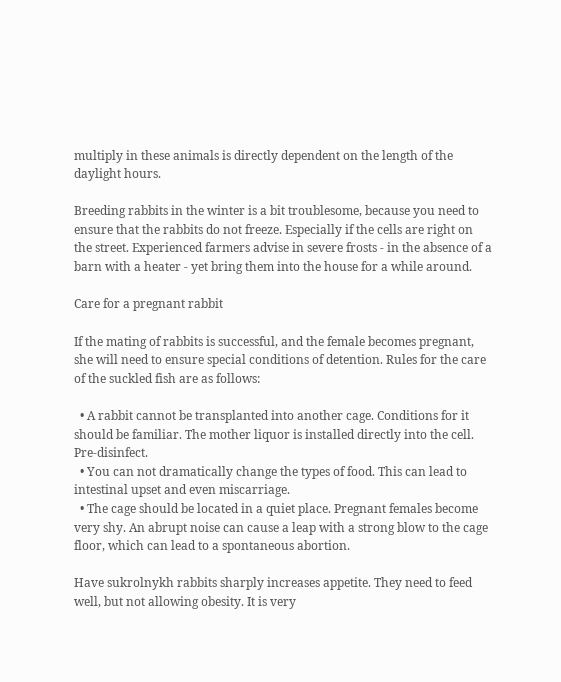multiply in these animals is directly dependent on the length of the daylight hours.

Breeding rabbits in the winter is a bit troublesome, because you need to ensure that the rabbits do not freeze. Especially if the cells are right on the street. Experienced farmers advise in severe frosts - in the absence of a barn with a heater - yet bring them into the house for a while around.

Care for a pregnant rabbit

If the mating of rabbits is successful, and the female becomes pregnant, she will need to ensure special conditions of detention. Rules for the care of the suckled fish are as follows:

  • A rabbit cannot be transplanted into another cage. Conditions for it should be familiar. The mother liquor is installed directly into the cell. Pre-disinfect.
  • You can not dramatically change the types of food. This can lead to intestinal upset and even miscarriage.
  • The cage should be located in a quiet place. Pregnant females become very shy. An abrupt noise can cause a leap with a strong blow to the cage floor, which can lead to a spontaneous abortion.

Have sukrolnykh rabbits sharply increases appetite. They need to feed well, but not allowing obesity. It is very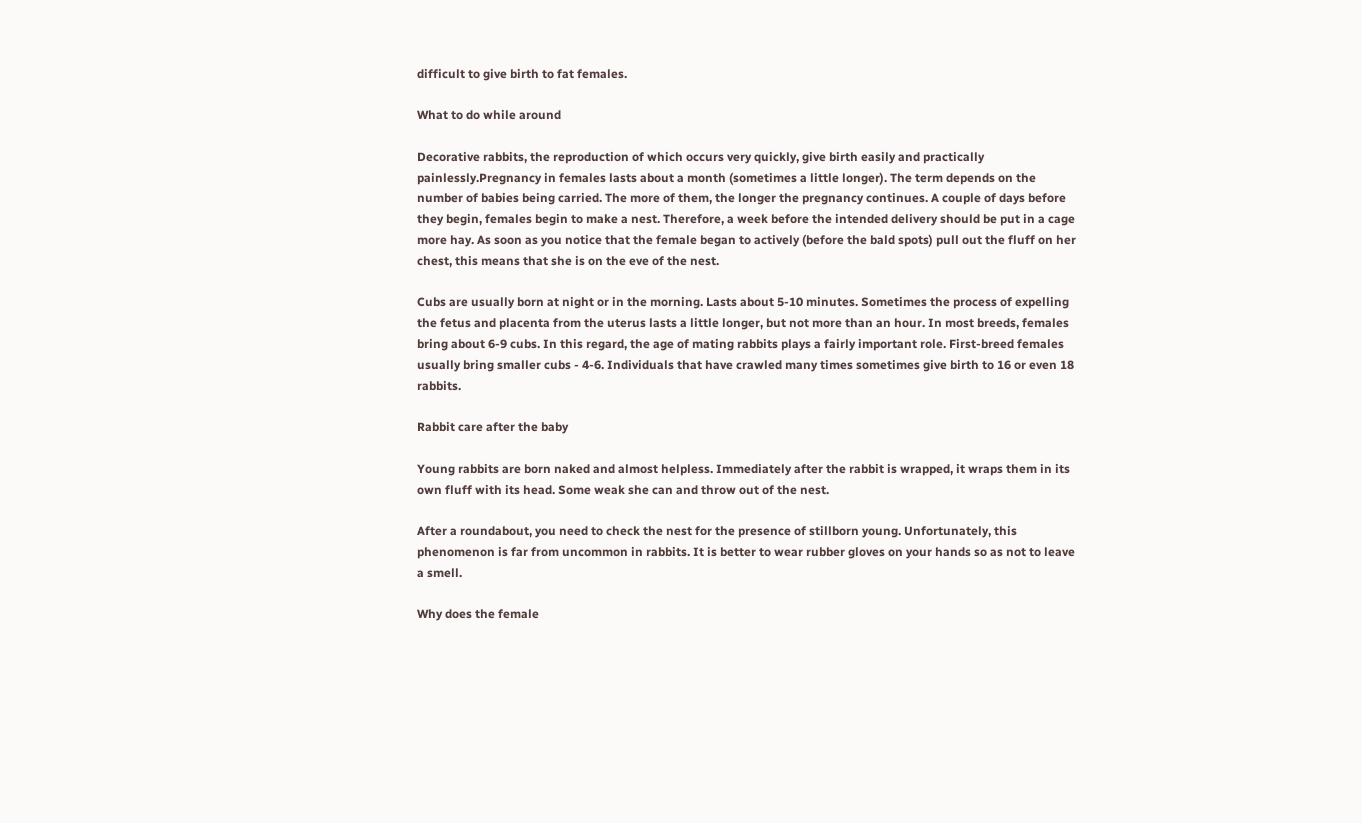difficult to give birth to fat females.

What to do while around

Decorative rabbits, the reproduction of which occurs very quickly, give birth easily and practically painlessly.Pregnancy in females lasts about a month (sometimes a little longer). The term depends on the number of babies being carried. The more of them, the longer the pregnancy continues. A couple of days before they begin, females begin to make a nest. Therefore, a week before the intended delivery should be put in a cage more hay. As soon as you notice that the female began to actively (before the bald spots) pull out the fluff on her chest, this means that she is on the eve of the nest.

Cubs are usually born at night or in the morning. Lasts about 5-10 minutes. Sometimes the process of expelling the fetus and placenta from the uterus lasts a little longer, but not more than an hour. In most breeds, females bring about 6-9 cubs. In this regard, the age of mating rabbits plays a fairly important role. First-breed females usually bring smaller cubs - 4-6. Individuals that have crawled many times sometimes give birth to 16 or even 18 rabbits.

Rabbit care after the baby

Young rabbits are born naked and almost helpless. Immediately after the rabbit is wrapped, it wraps them in its own fluff with its head. Some weak she can and throw out of the nest.

After a roundabout, you need to check the nest for the presence of stillborn young. Unfortunately, this phenomenon is far from uncommon in rabbits. It is better to wear rubber gloves on your hands so as not to leave a smell.

Why does the female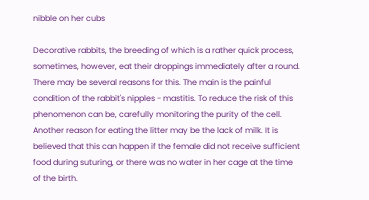nibble on her cubs

Decorative rabbits, the breeding of which is a rather quick process, sometimes, however, eat their droppings immediately after a round. There may be several reasons for this. The main is the painful condition of the rabbit's nipples - mastitis. To reduce the risk of this phenomenon can be, carefully monitoring the purity of the cell. Another reason for eating the litter may be the lack of milk. It is believed that this can happen if the female did not receive sufficient food during suturing, or there was no water in her cage at the time of the birth.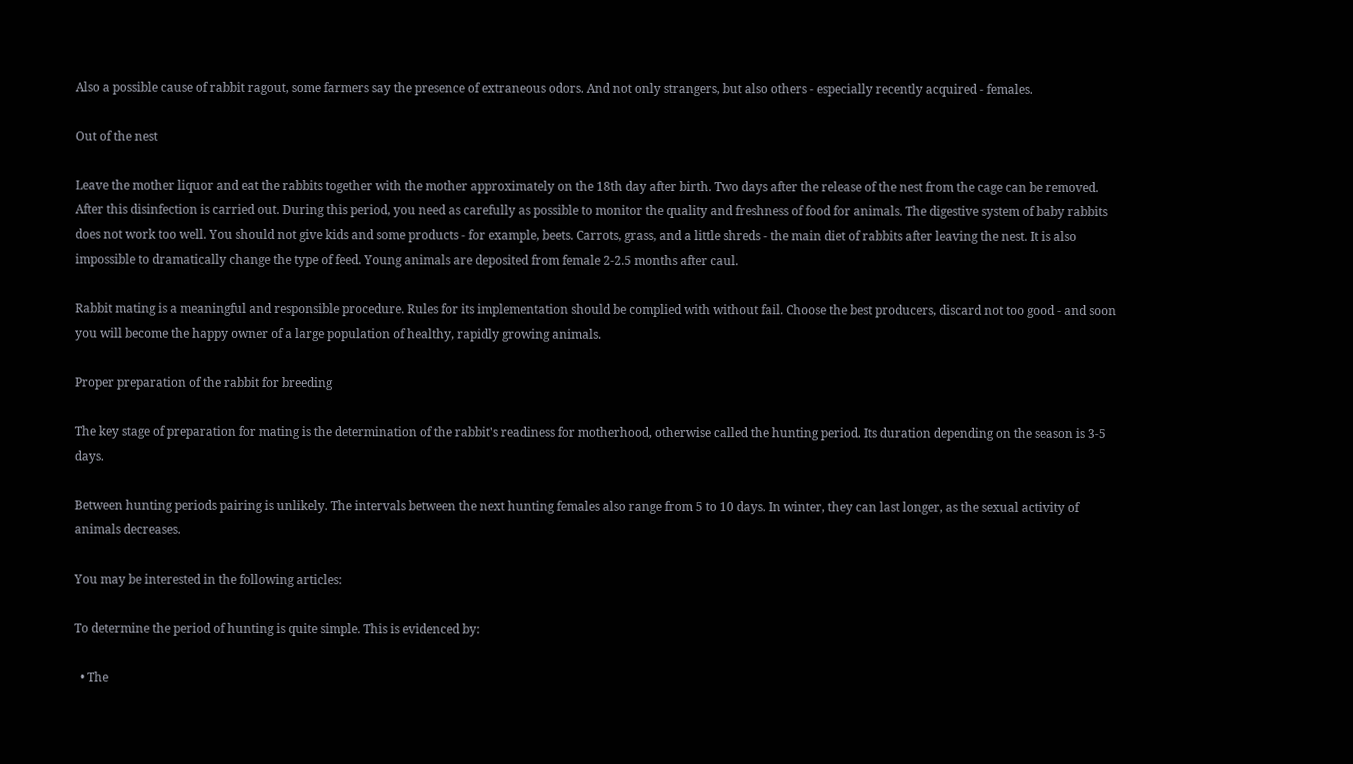Also a possible cause of rabbit ragout, some farmers say the presence of extraneous odors. And not only strangers, but also others - especially recently acquired - females.

Out of the nest

Leave the mother liquor and eat the rabbits together with the mother approximately on the 18th day after birth. Two days after the release of the nest from the cage can be removed. After this disinfection is carried out. During this period, you need as carefully as possible to monitor the quality and freshness of food for animals. The digestive system of baby rabbits does not work too well. You should not give kids and some products - for example, beets. Carrots, grass, and a little shreds - the main diet of rabbits after leaving the nest. It is also impossible to dramatically change the type of feed. Young animals are deposited from female 2-2.5 months after caul.

Rabbit mating is a meaningful and responsible procedure. Rules for its implementation should be complied with without fail. Choose the best producers, discard not too good - and soon you will become the happy owner of a large population of healthy, rapidly growing animals.

Proper preparation of the rabbit for breeding

The key stage of preparation for mating is the determination of the rabbit's readiness for motherhood, otherwise called the hunting period. Its duration depending on the season is 3-5 days.

Between hunting periods pairing is unlikely. The intervals between the next hunting females also range from 5 to 10 days. In winter, they can last longer, as the sexual activity of animals decreases.

You may be interested in the following articles:

To determine the period of hunting is quite simple. This is evidenced by:

  • The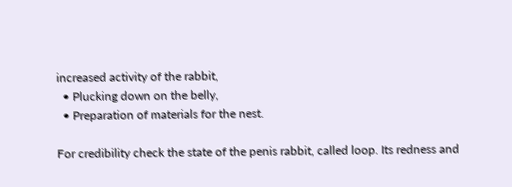increased activity of the rabbit,
  • Plucking down on the belly,
  • Preparation of materials for the nest.

For credibility check the state of the penis rabbit, called loop. Its redness and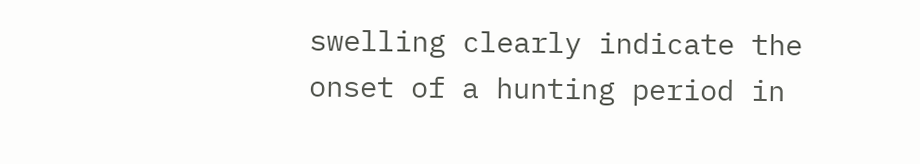swelling clearly indicate the onset of a hunting period in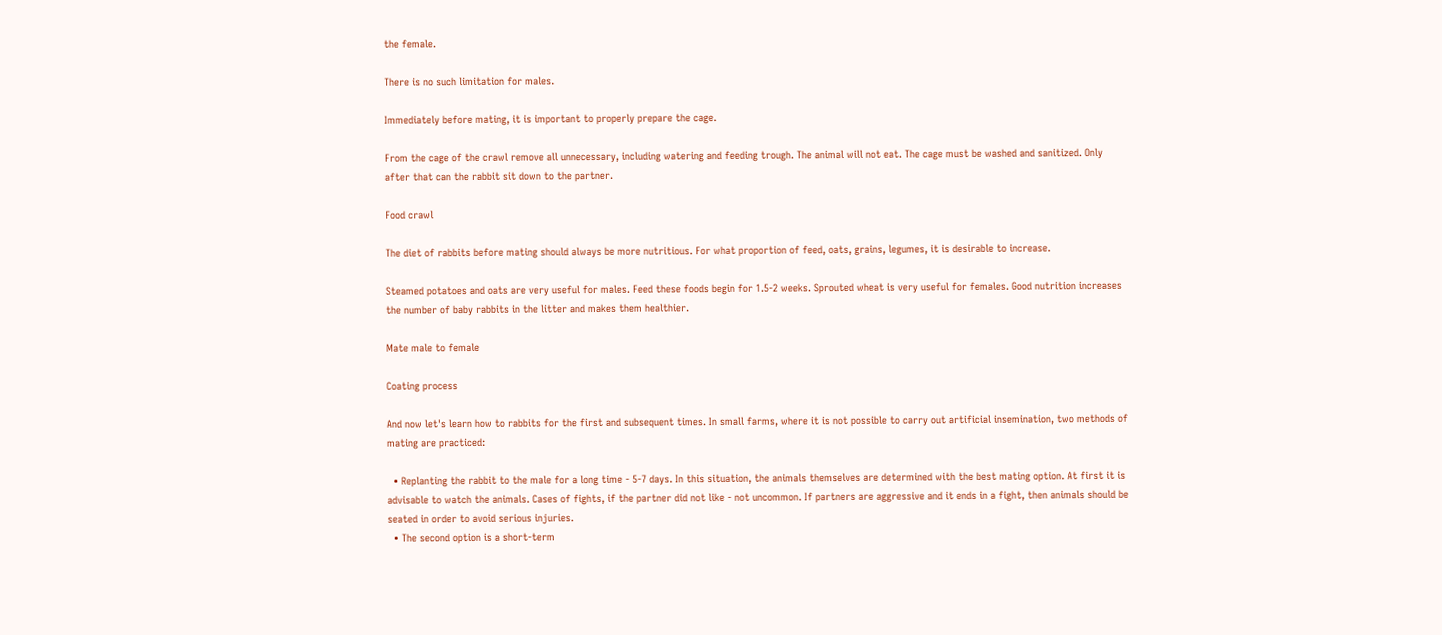the female.

There is no such limitation for males.

Immediately before mating, it is important to properly prepare the cage.

From the cage of the crawl remove all unnecessary, including watering and feeding trough. The animal will not eat. The cage must be washed and sanitized. Only after that can the rabbit sit down to the partner.

Food crawl

The diet of rabbits before mating should always be more nutritious. For what proportion of feed, oats, grains, legumes, it is desirable to increase.

Steamed potatoes and oats are very useful for males. Feed these foods begin for 1.5-2 weeks. Sprouted wheat is very useful for females. Good nutrition increases the number of baby rabbits in the litter and makes them healthier.

Mate male to female

Coating process

And now let's learn how to rabbits for the first and subsequent times. In small farms, where it is not possible to carry out artificial insemination, two methods of mating are practiced:

  • Replanting the rabbit to the male for a long time - 5-7 days. In this situation, the animals themselves are determined with the best mating option. At first it is advisable to watch the animals. Cases of fights, if the partner did not like - not uncommon. If partners are aggressive and it ends in a fight, then animals should be seated in order to avoid serious injuries.
  • The second option is a short-term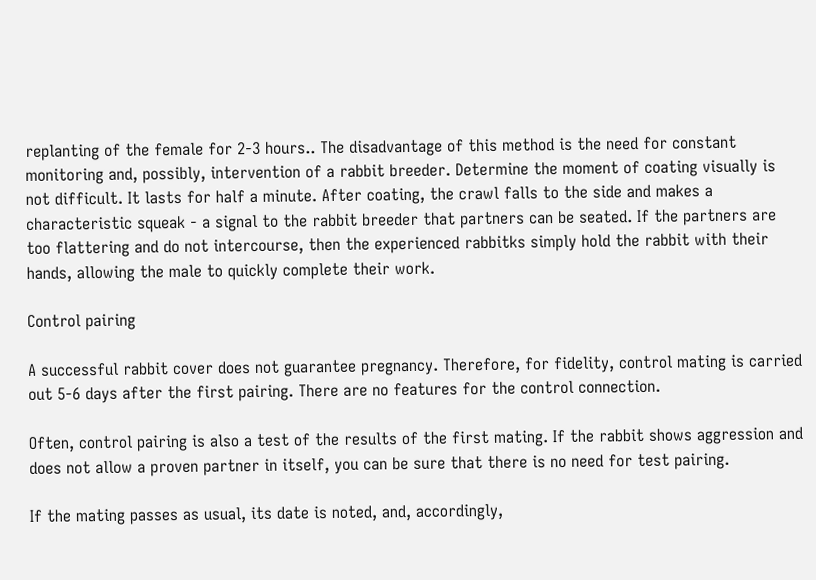replanting of the female for 2-3 hours.. The disadvantage of this method is the need for constant monitoring and, possibly, intervention of a rabbit breeder. Determine the moment of coating visually is not difficult. It lasts for half a minute. After coating, the crawl falls to the side and makes a characteristic squeak - a signal to the rabbit breeder that partners can be seated. If the partners are too flattering and do not intercourse, then the experienced rabbitks simply hold the rabbit with their hands, allowing the male to quickly complete their work.

Control pairing

A successful rabbit cover does not guarantee pregnancy. Therefore, for fidelity, control mating is carried out 5-6 days after the first pairing. There are no features for the control connection.

Often, control pairing is also a test of the results of the first mating. If the rabbit shows aggression and does not allow a proven partner in itself, you can be sure that there is no need for test pairing.

If the mating passes as usual, its date is noted, and, accordingly,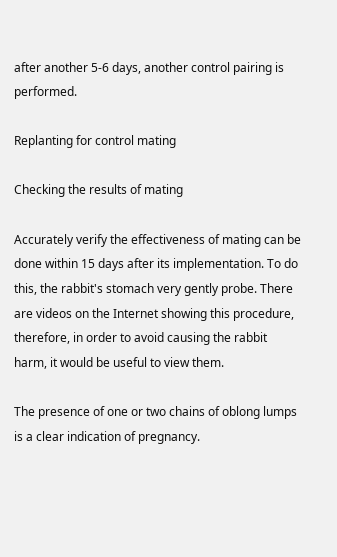after another 5-6 days, another control pairing is performed.

Replanting for control mating

Checking the results of mating

Accurately verify the effectiveness of mating can be done within 15 days after its implementation. To do this, the rabbit's stomach very gently probe. There are videos on the Internet showing this procedure, therefore, in order to avoid causing the rabbit harm, it would be useful to view them.

The presence of one or two chains of oblong lumps is a clear indication of pregnancy.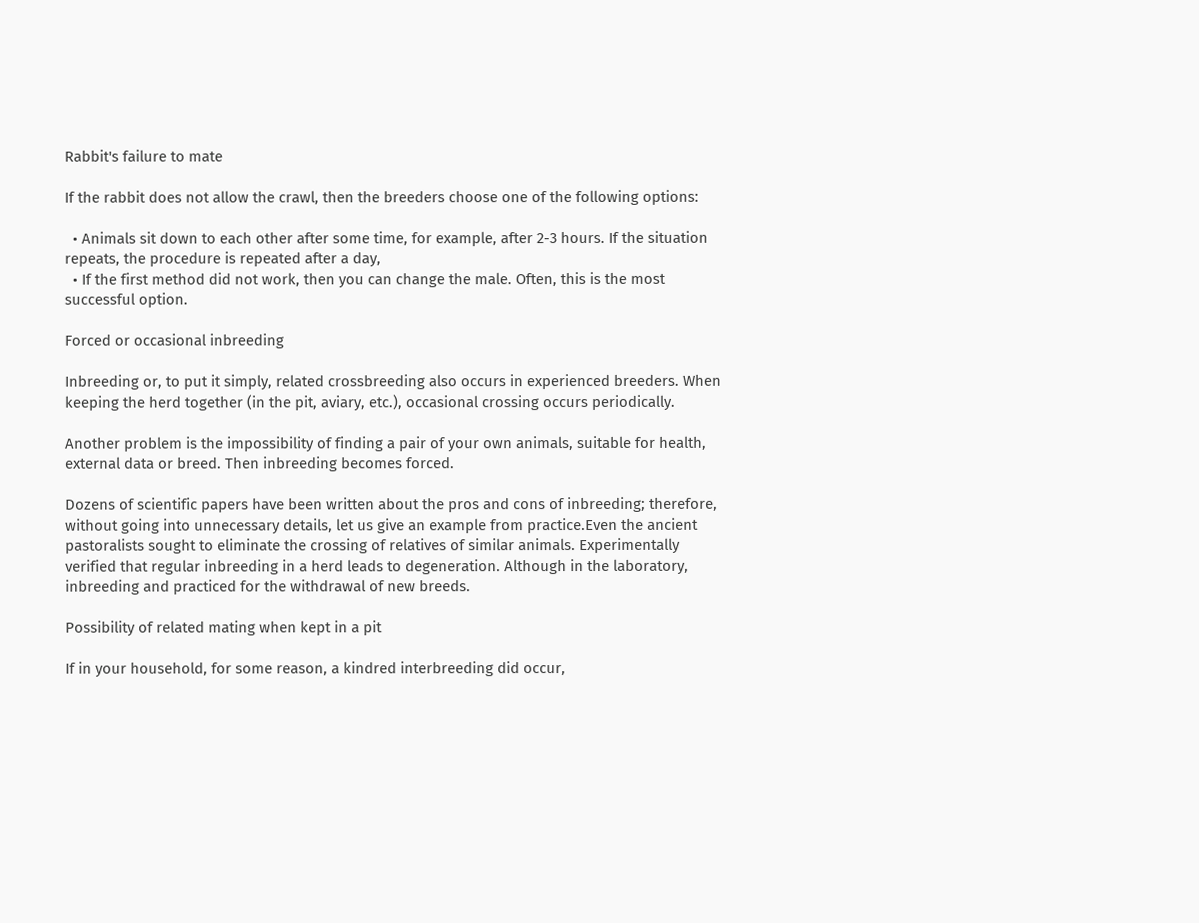Rabbit's failure to mate

If the rabbit does not allow the crawl, then the breeders choose one of the following options:

  • Animals sit down to each other after some time, for example, after 2-3 hours. If the situation repeats, the procedure is repeated after a day,
  • If the first method did not work, then you can change the male. Often, this is the most successful option.

Forced or occasional inbreeding

Inbreeding or, to put it simply, related crossbreeding also occurs in experienced breeders. When keeping the herd together (in the pit, aviary, etc.), occasional crossing occurs periodically.

Another problem is the impossibility of finding a pair of your own animals, suitable for health, external data or breed. Then inbreeding becomes forced.

Dozens of scientific papers have been written about the pros and cons of inbreeding; therefore, without going into unnecessary details, let us give an example from practice.Even the ancient pastoralists sought to eliminate the crossing of relatives of similar animals. Experimentally verified that regular inbreeding in a herd leads to degeneration. Although in the laboratory, inbreeding and practiced for the withdrawal of new breeds.

Possibility of related mating when kept in a pit

If in your household, for some reason, a kindred interbreeding did occur,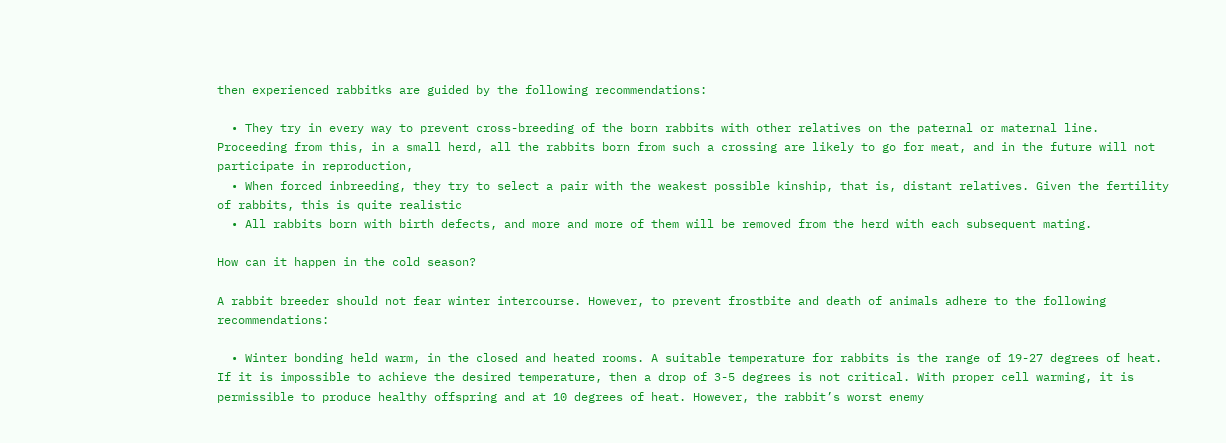then experienced rabbitks are guided by the following recommendations:

  • They try in every way to prevent cross-breeding of the born rabbits with other relatives on the paternal or maternal line. Proceeding from this, in a small herd, all the rabbits born from such a crossing are likely to go for meat, and in the future will not participate in reproduction,
  • When forced inbreeding, they try to select a pair with the weakest possible kinship, that is, distant relatives. Given the fertility of rabbits, this is quite realistic
  • All rabbits born with birth defects, and more and more of them will be removed from the herd with each subsequent mating.

How can it happen in the cold season?

A rabbit breeder should not fear winter intercourse. However, to prevent frostbite and death of animals adhere to the following recommendations:

  • Winter bonding held warm, in the closed and heated rooms. A suitable temperature for rabbits is the range of 19-27 degrees of heat. If it is impossible to achieve the desired temperature, then a drop of 3-5 degrees is not critical. With proper cell warming, it is permissible to produce healthy offspring and at 10 degrees of heat. However, the rabbit’s worst enemy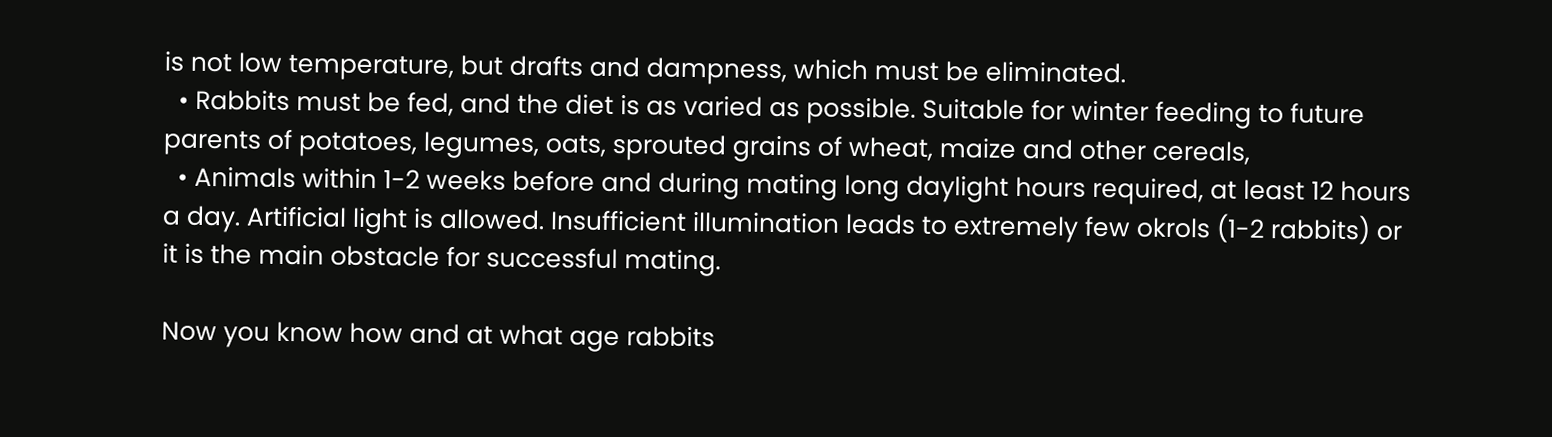is not low temperature, but drafts and dampness, which must be eliminated.
  • Rabbits must be fed, and the diet is as varied as possible. Suitable for winter feeding to future parents of potatoes, legumes, oats, sprouted grains of wheat, maize and other cereals,
  • Animals within 1-2 weeks before and during mating long daylight hours required, at least 12 hours a day. Artificial light is allowed. Insufficient illumination leads to extremely few okrols (1-2 rabbits) or it is the main obstacle for successful mating.

Now you know how and at what age rabbits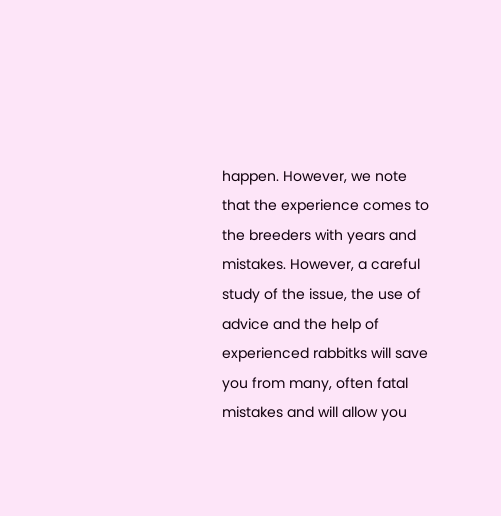happen. However, we note that the experience comes to the breeders with years and mistakes. However, a careful study of the issue, the use of advice and the help of experienced rabbitks will save you from many, often fatal mistakes and will allow you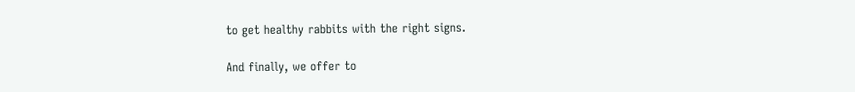to get healthy rabbits with the right signs.

And finally, we offer to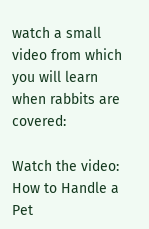watch a small video from which you will learn when rabbits are covered:

Watch the video: How to Handle a Pet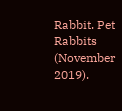Rabbit. Pet Rabbits (November 2019).